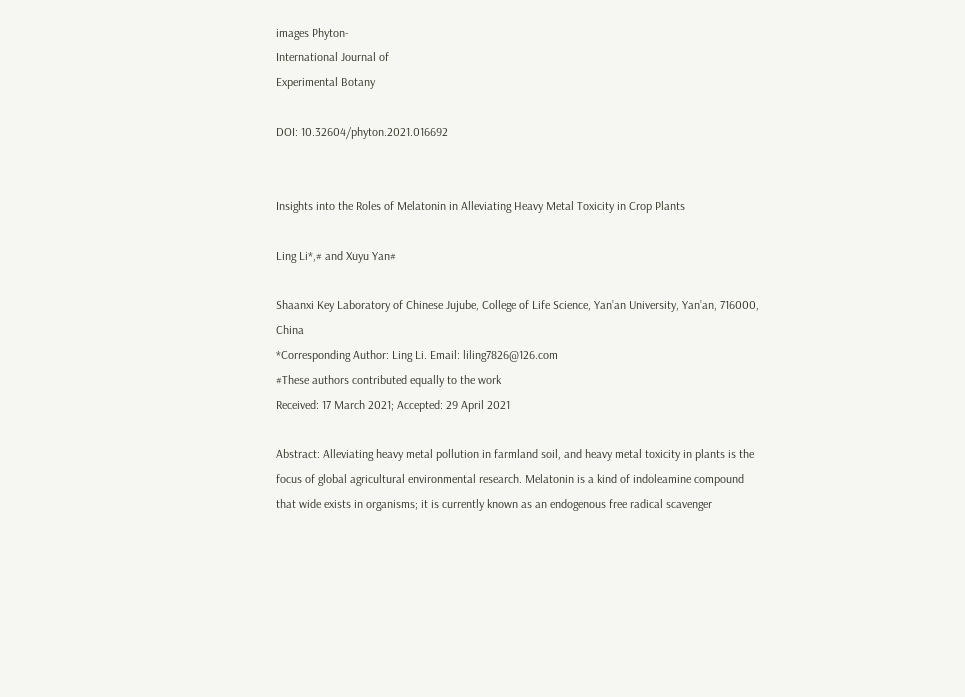images Phyton-
International Journal of
Experimental Botany

DOI: 10.32604/phyton.2021.016692


Insights into the Roles of Melatonin in Alleviating Heavy Metal Toxicity in Crop Plants

Ling Li*,# and Xuyu Yan#

Shaanxi Key Laboratory of Chinese Jujube, College of Life Science, Yan’an University, Yan’an, 716000, China
*Corresponding Author: Ling Li. Email: liling7826@126.com
#These authors contributed equally to the work
Received: 17 March 2021; Accepted: 29 April 2021

Abstract: Alleviating heavy metal pollution in farmland soil, and heavy metal toxicity in plants is the focus of global agricultural environmental research. Melatonin is a kind of indoleamine compound that wide exists in organisms; it is currently known as an endogenous free radical scavenger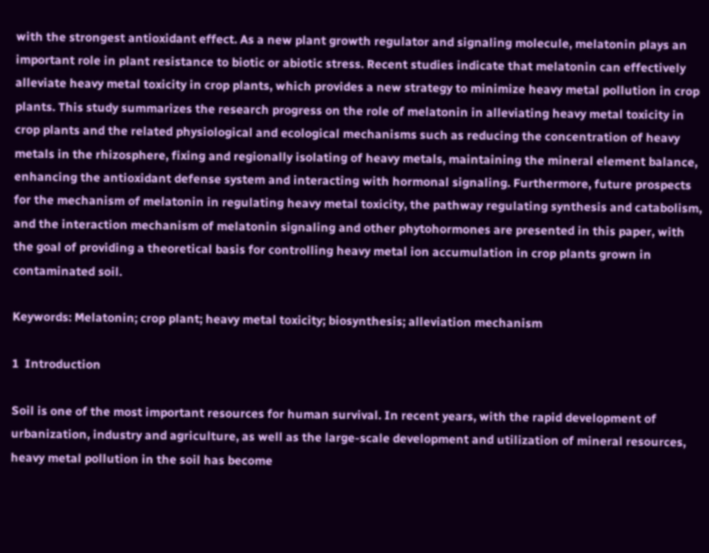with the strongest antioxidant effect. As a new plant growth regulator and signaling molecule, melatonin plays an important role in plant resistance to biotic or abiotic stress. Recent studies indicate that melatonin can effectively alleviate heavy metal toxicity in crop plants, which provides a new strategy to minimize heavy metal pollution in crop plants. This study summarizes the research progress on the role of melatonin in alleviating heavy metal toxicity in crop plants and the related physiological and ecological mechanisms such as reducing the concentration of heavy metals in the rhizosphere, fixing and regionally isolating of heavy metals, maintaining the mineral element balance, enhancing the antioxidant defense system and interacting with hormonal signaling. Furthermore, future prospects for the mechanism of melatonin in regulating heavy metal toxicity, the pathway regulating synthesis and catabolism, and the interaction mechanism of melatonin signaling and other phytohormones are presented in this paper, with the goal of providing a theoretical basis for controlling heavy metal ion accumulation in crop plants grown in contaminated soil.

Keywords: Melatonin; crop plant; heavy metal toxicity; biosynthesis; alleviation mechanism

1  Introduction

Soil is one of the most important resources for human survival. In recent years, with the rapid development of urbanization, industry and agriculture, as well as the large-scale development and utilization of mineral resources, heavy metal pollution in the soil has become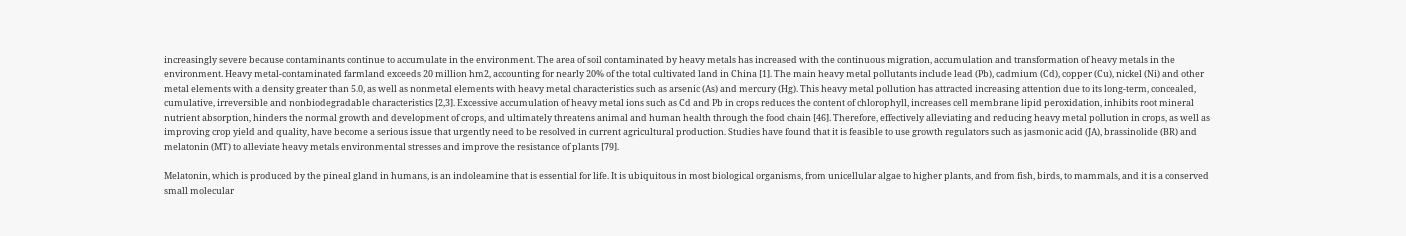increasingly severe because contaminants continue to accumulate in the environment. The area of soil contaminated by heavy metals has increased with the continuous migration, accumulation and transformation of heavy metals in the environment. Heavy metal-contaminated farmland exceeds 20 million hm2, accounting for nearly 20% of the total cultivated land in China [1]. The main heavy metal pollutants include lead (Pb), cadmium (Cd), copper (Cu), nickel (Ni) and other metal elements with a density greater than 5.0, as well as nonmetal elements with heavy metal characteristics such as arsenic (As) and mercury (Hg). This heavy metal pollution has attracted increasing attention due to its long-term, concealed, cumulative, irreversible and nonbiodegradable characteristics [2,3]. Excessive accumulation of heavy metal ions such as Cd and Pb in crops reduces the content of chlorophyll, increases cell membrane lipid peroxidation, inhibits root mineral nutrient absorption, hinders the normal growth and development of crops, and ultimately threatens animal and human health through the food chain [46]. Therefore, effectively alleviating and reducing heavy metal pollution in crops, as well as improving crop yield and quality, have become a serious issue that urgently need to be resolved in current agricultural production. Studies have found that it is feasible to use growth regulators such as jasmonic acid (JA), brassinolide (BR) and melatonin (MT) to alleviate heavy metals environmental stresses and improve the resistance of plants [79].

Melatonin, which is produced by the pineal gland in humans, is an indoleamine that is essential for life. It is ubiquitous in most biological organisms, from unicellular algae to higher plants, and from fish, birds, to mammals, and it is a conserved small molecular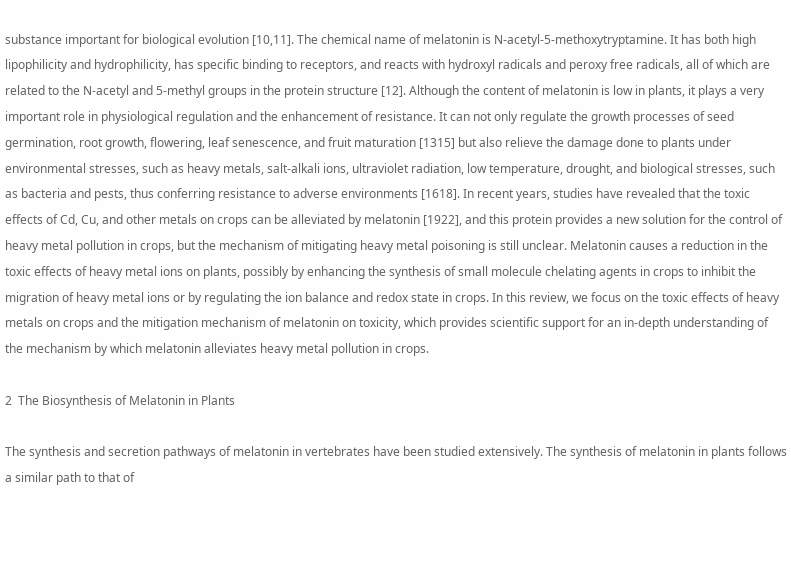substance important for biological evolution [10,11]. The chemical name of melatonin is N-acetyl-5-methoxytryptamine. It has both high lipophilicity and hydrophilicity, has specific binding to receptors, and reacts with hydroxyl radicals and peroxy free radicals, all of which are related to the N-acetyl and 5-methyl groups in the protein structure [12]. Although the content of melatonin is low in plants, it plays a very important role in physiological regulation and the enhancement of resistance. It can not only regulate the growth processes of seed germination, root growth, flowering, leaf senescence, and fruit maturation [1315] but also relieve the damage done to plants under environmental stresses, such as heavy metals, salt-alkali ions, ultraviolet radiation, low temperature, drought, and biological stresses, such as bacteria and pests, thus conferring resistance to adverse environments [1618]. In recent years, studies have revealed that the toxic effects of Cd, Cu, and other metals on crops can be alleviated by melatonin [1922], and this protein provides a new solution for the control of heavy metal pollution in crops, but the mechanism of mitigating heavy metal poisoning is still unclear. Melatonin causes a reduction in the toxic effects of heavy metal ions on plants, possibly by enhancing the synthesis of small molecule chelating agents in crops to inhibit the migration of heavy metal ions or by regulating the ion balance and redox state in crops. In this review, we focus on the toxic effects of heavy metals on crops and the mitigation mechanism of melatonin on toxicity, which provides scientific support for an in-depth understanding of the mechanism by which melatonin alleviates heavy metal pollution in crops.

2  The Biosynthesis of Melatonin in Plants

The synthesis and secretion pathways of melatonin in vertebrates have been studied extensively. The synthesis of melatonin in plants follows a similar path to that of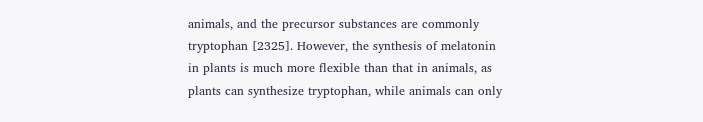animals, and the precursor substances are commonly tryptophan [2325]. However, the synthesis of melatonin in plants is much more flexible than that in animals, as plants can synthesize tryptophan, while animals can only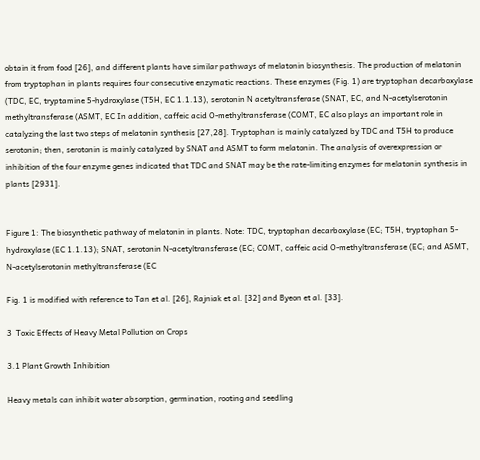obtain it from food [26], and different plants have similar pathways of melatonin biosynthesis. The production of melatonin from tryptophan in plants requires four consecutive enzymatic reactions. These enzymes (Fig. 1) are tryptophan decarboxylase (TDC, EC, tryptamine 5-hydroxylase (T5H, EC 1.1.13), serotonin N acetyltransferase (SNAT, EC, and N-acetylserotonin methyltransferase (ASMT, EC In addition, caffeic acid O-methyltransferase (COMT, EC also plays an important role in catalyzing the last two steps of melatonin synthesis [27,28]. Tryptophan is mainly catalyzed by TDC and T5H to produce serotonin; then, serotonin is mainly catalyzed by SNAT and ASMT to form melatonin. The analysis of overexpression or inhibition of the four enzyme genes indicated that TDC and SNAT may be the rate-limiting enzymes for melatonin synthesis in plants [2931].


Figure 1: The biosynthetic pathway of melatonin in plants. Note: TDC, tryptophan decarboxylase (EC; T5H, tryptophan 5-hydroxylase (EC 1.1.13); SNAT, serotonin N-acetyltransferase (EC; COMT, caffeic acid O-methyltransferase (EC; and ASMT, N-acetylserotonin methyltransferase (EC

Fig. 1 is modified with reference to Tan et al. [26], Rajniak et al. [32] and Byeon et al. [33].

3  Toxic Effects of Heavy Metal Pollution on Crops

3.1 Plant Growth Inhibition

Heavy metals can inhibit water absorption, germination, rooting and seedling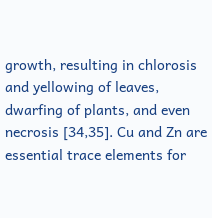growth, resulting in chlorosis and yellowing of leaves, dwarfing of plants, and even necrosis [34,35]. Cu and Zn are essential trace elements for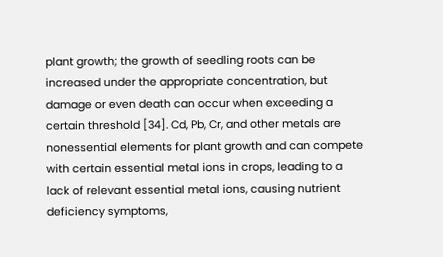plant growth; the growth of seedling roots can be increased under the appropriate concentration, but damage or even death can occur when exceeding a certain threshold [34]. Cd, Pb, Cr, and other metals are nonessential elements for plant growth and can compete with certain essential metal ions in crops, leading to a lack of relevant essential metal ions, causing nutrient deficiency symptoms,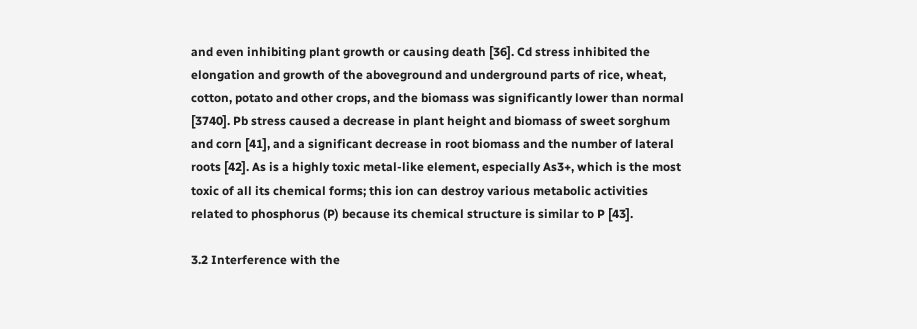and even inhibiting plant growth or causing death [36]. Cd stress inhibited the elongation and growth of the aboveground and underground parts of rice, wheat, cotton, potato and other crops, and the biomass was significantly lower than normal [3740]. Pb stress caused a decrease in plant height and biomass of sweet sorghum and corn [41], and a significant decrease in root biomass and the number of lateral roots [42]. As is a highly toxic metal-like element, especially As3+, which is the most toxic of all its chemical forms; this ion can destroy various metabolic activities related to phosphorus (P) because its chemical structure is similar to P [43].

3.2 Interference with the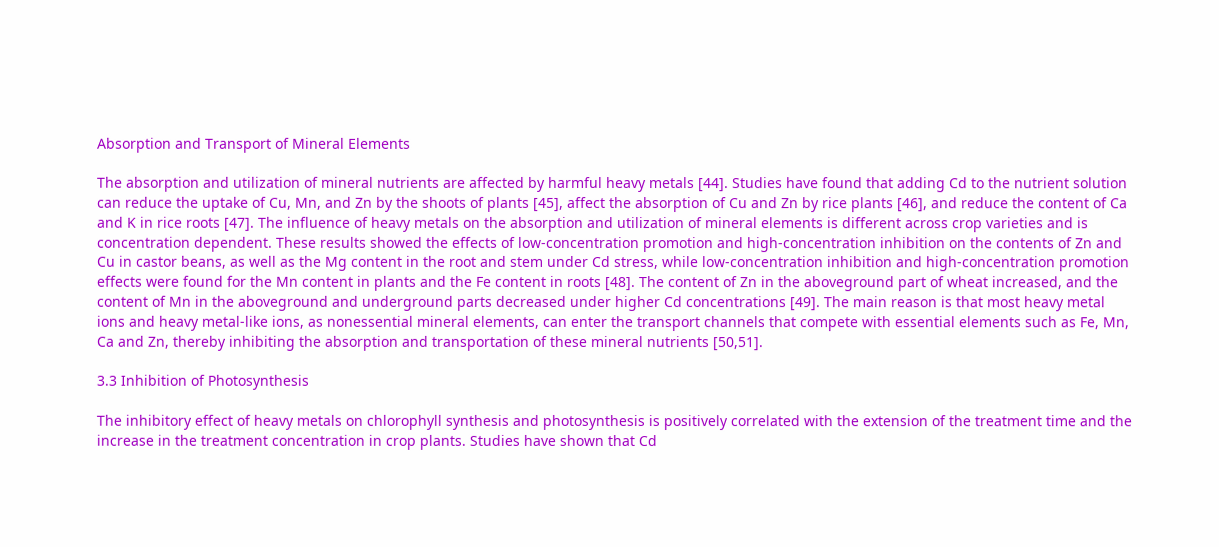Absorption and Transport of Mineral Elements

The absorption and utilization of mineral nutrients are affected by harmful heavy metals [44]. Studies have found that adding Cd to the nutrient solution can reduce the uptake of Cu, Mn, and Zn by the shoots of plants [45], affect the absorption of Cu and Zn by rice plants [46], and reduce the content of Ca and K in rice roots [47]. The influence of heavy metals on the absorption and utilization of mineral elements is different across crop varieties and is concentration dependent. These results showed the effects of low-concentration promotion and high-concentration inhibition on the contents of Zn and Cu in castor beans, as well as the Mg content in the root and stem under Cd stress, while low-concentration inhibition and high-concentration promotion effects were found for the Mn content in plants and the Fe content in roots [48]. The content of Zn in the aboveground part of wheat increased, and the content of Mn in the aboveground and underground parts decreased under higher Cd concentrations [49]. The main reason is that most heavy metal ions and heavy metal-like ions, as nonessential mineral elements, can enter the transport channels that compete with essential elements such as Fe, Mn, Ca and Zn, thereby inhibiting the absorption and transportation of these mineral nutrients [50,51].

3.3 Inhibition of Photosynthesis

The inhibitory effect of heavy metals on chlorophyll synthesis and photosynthesis is positively correlated with the extension of the treatment time and the increase in the treatment concentration in crop plants. Studies have shown that Cd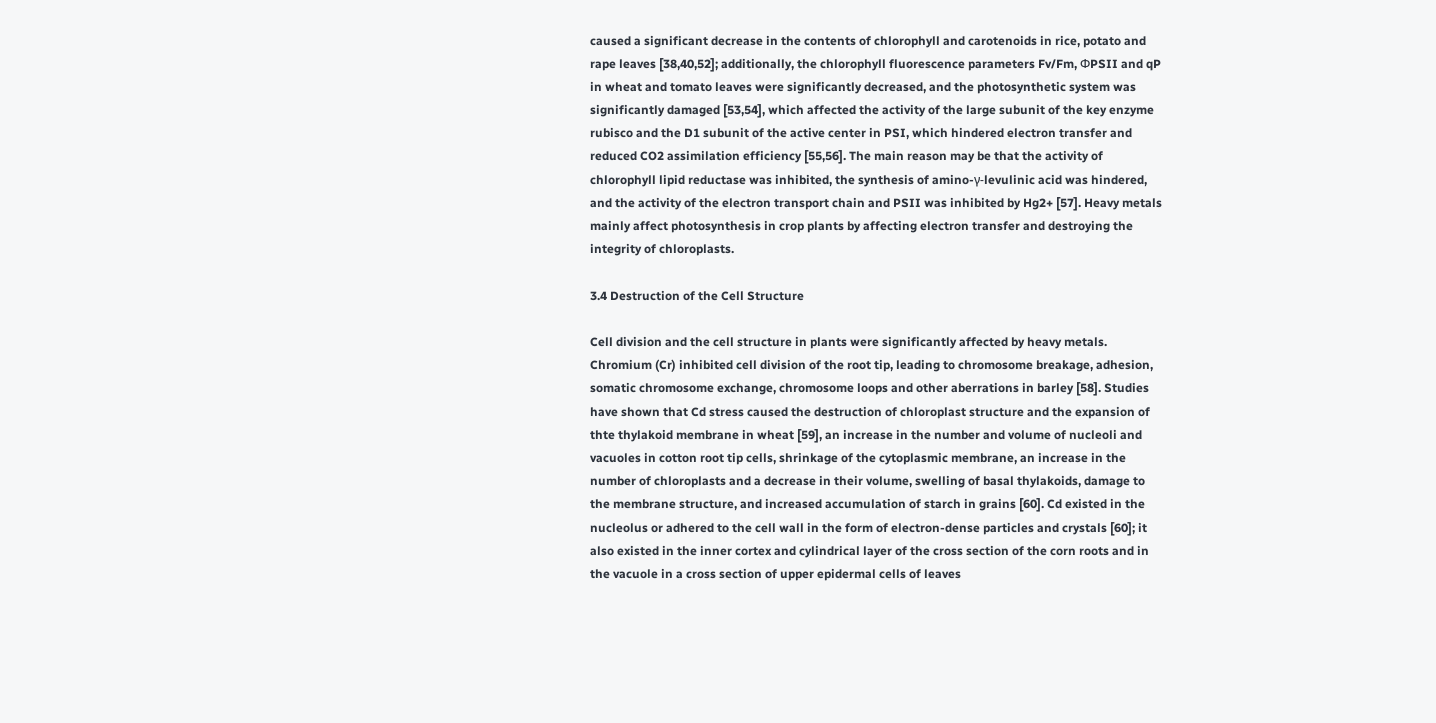caused a significant decrease in the contents of chlorophyll and carotenoids in rice, potato and rape leaves [38,40,52]; additionally, the chlorophyll fluorescence parameters Fv/Fm, ΦPSII and qP in wheat and tomato leaves were significantly decreased, and the photosynthetic system was significantly damaged [53,54], which affected the activity of the large subunit of the key enzyme rubisco and the D1 subunit of the active center in PSI, which hindered electron transfer and reduced CO2 assimilation efficiency [55,56]. The main reason may be that the activity of chlorophyll lipid reductase was inhibited, the synthesis of amino-γ-levulinic acid was hindered, and the activity of the electron transport chain and PSII was inhibited by Hg2+ [57]. Heavy metals mainly affect photosynthesis in crop plants by affecting electron transfer and destroying the integrity of chloroplasts.

3.4 Destruction of the Cell Structure

Cell division and the cell structure in plants were significantly affected by heavy metals. Chromium (Cr) inhibited cell division of the root tip, leading to chromosome breakage, adhesion, somatic chromosome exchange, chromosome loops and other aberrations in barley [58]. Studies have shown that Cd stress caused the destruction of chloroplast structure and the expansion of thte thylakoid membrane in wheat [59], an increase in the number and volume of nucleoli and vacuoles in cotton root tip cells, shrinkage of the cytoplasmic membrane, an increase in the number of chloroplasts and a decrease in their volume, swelling of basal thylakoids, damage to the membrane structure, and increased accumulation of starch in grains [60]. Cd existed in the nucleolus or adhered to the cell wall in the form of electron-dense particles and crystals [60]; it also existed in the inner cortex and cylindrical layer of the cross section of the corn roots and in the vacuole in a cross section of upper epidermal cells of leaves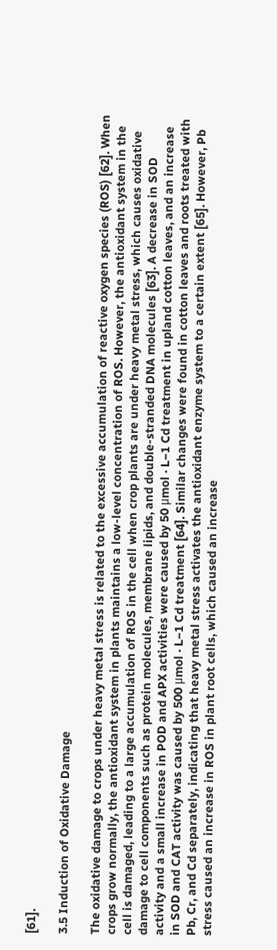[61].

3.5 Induction of Oxidative Damage

The oxidative damage to crops under heavy metal stress is related to the excessive accumulation of reactive oxygen species (ROS) [62]. When crops grow normally, the antioxidant system in plants maintains a low-level concentration of ROS. However, the antioxidant system in the cell is damaged, leading to a large accumulation of ROS in the cell when crop plants are under heavy metal stress, which causes oxidative damage to cell components such as protein molecules, membrane lipids, and double-stranded DNA molecules [63]. A decrease in SOD activity and a small increase in POD and APX activities were caused by 50 μmol · L−1 Cd treatment in upland cotton leaves, and an increase in SOD and CAT activity was caused by 500 μmol · L−1 Cd treatment [64]. Similar changes were found in cotton leaves and roots treated with Pb, Cr, and Cd separately, indicating that heavy metal stress activates the antioxidant enzyme system to a certain extent [65]. However, Pb stress caused an increase in ROS in plant root cells, which caused an increase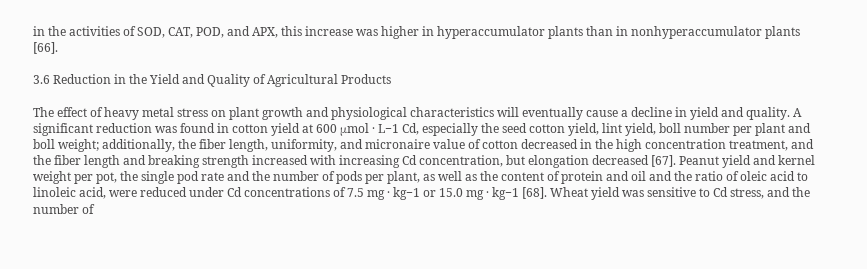in the activities of SOD, CAT, POD, and APX, this increase was higher in hyperaccumulator plants than in nonhyperaccumulator plants [66].

3.6 Reduction in the Yield and Quality of Agricultural Products

The effect of heavy metal stress on plant growth and physiological characteristics will eventually cause a decline in yield and quality. A significant reduction was found in cotton yield at 600 μmol · L−1 Cd, especially the seed cotton yield, lint yield, boll number per plant and boll weight; additionally, the fiber length, uniformity, and micronaire value of cotton decreased in the high concentration treatment, and the fiber length and breaking strength increased with increasing Cd concentration, but elongation decreased [67]. Peanut yield and kernel weight per pot, the single pod rate and the number of pods per plant, as well as the content of protein and oil and the ratio of oleic acid to linoleic acid, were reduced under Cd concentrations of 7.5 mg · kg−1 or 15.0 mg · kg−1 [68]. Wheat yield was sensitive to Cd stress, and the number of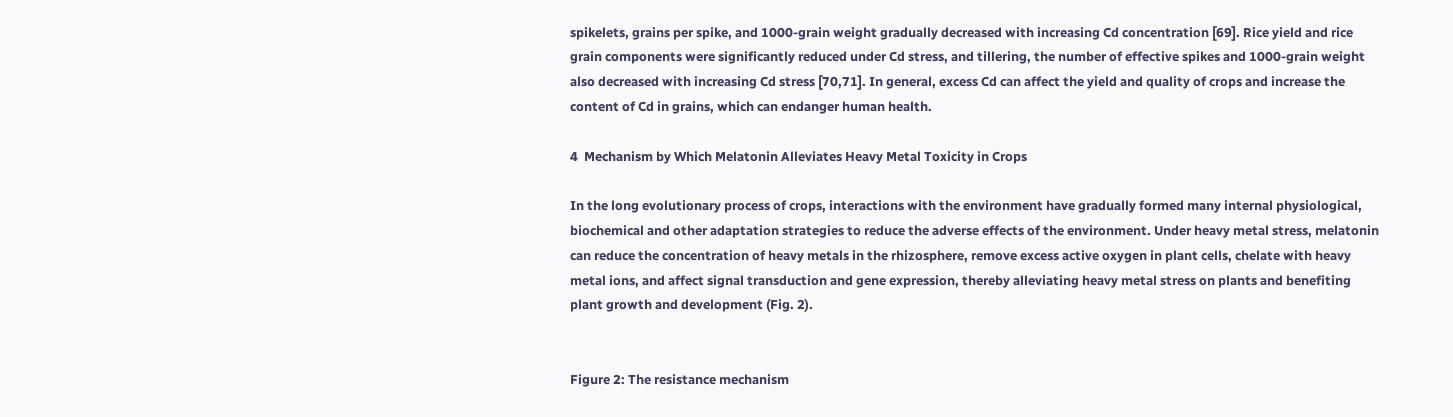spikelets, grains per spike, and 1000-grain weight gradually decreased with increasing Cd concentration [69]. Rice yield and rice grain components were significantly reduced under Cd stress, and tillering, the number of effective spikes and 1000-grain weight also decreased with increasing Cd stress [70,71]. In general, excess Cd can affect the yield and quality of crops and increase the content of Cd in grains, which can endanger human health.

4  Mechanism by Which Melatonin Alleviates Heavy Metal Toxicity in Crops

In the long evolutionary process of crops, interactions with the environment have gradually formed many internal physiological, biochemical and other adaptation strategies to reduce the adverse effects of the environment. Under heavy metal stress, melatonin can reduce the concentration of heavy metals in the rhizosphere, remove excess active oxygen in plant cells, chelate with heavy metal ions, and affect signal transduction and gene expression, thereby alleviating heavy metal stress on plants and benefiting plant growth and development (Fig. 2).


Figure 2: The resistance mechanism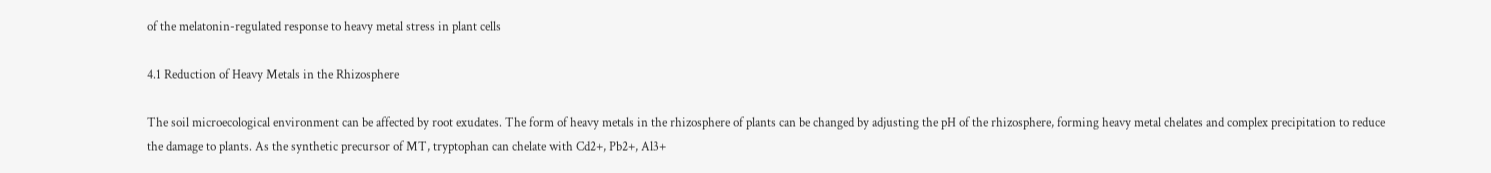of the melatonin-regulated response to heavy metal stress in plant cells

4.1 Reduction of Heavy Metals in the Rhizosphere

The soil microecological environment can be affected by root exudates. The form of heavy metals in the rhizosphere of plants can be changed by adjusting the pH of the rhizosphere, forming heavy metal chelates and complex precipitation to reduce the damage to plants. As the synthetic precursor of MT, tryptophan can chelate with Cd2+, Pb2+, Al3+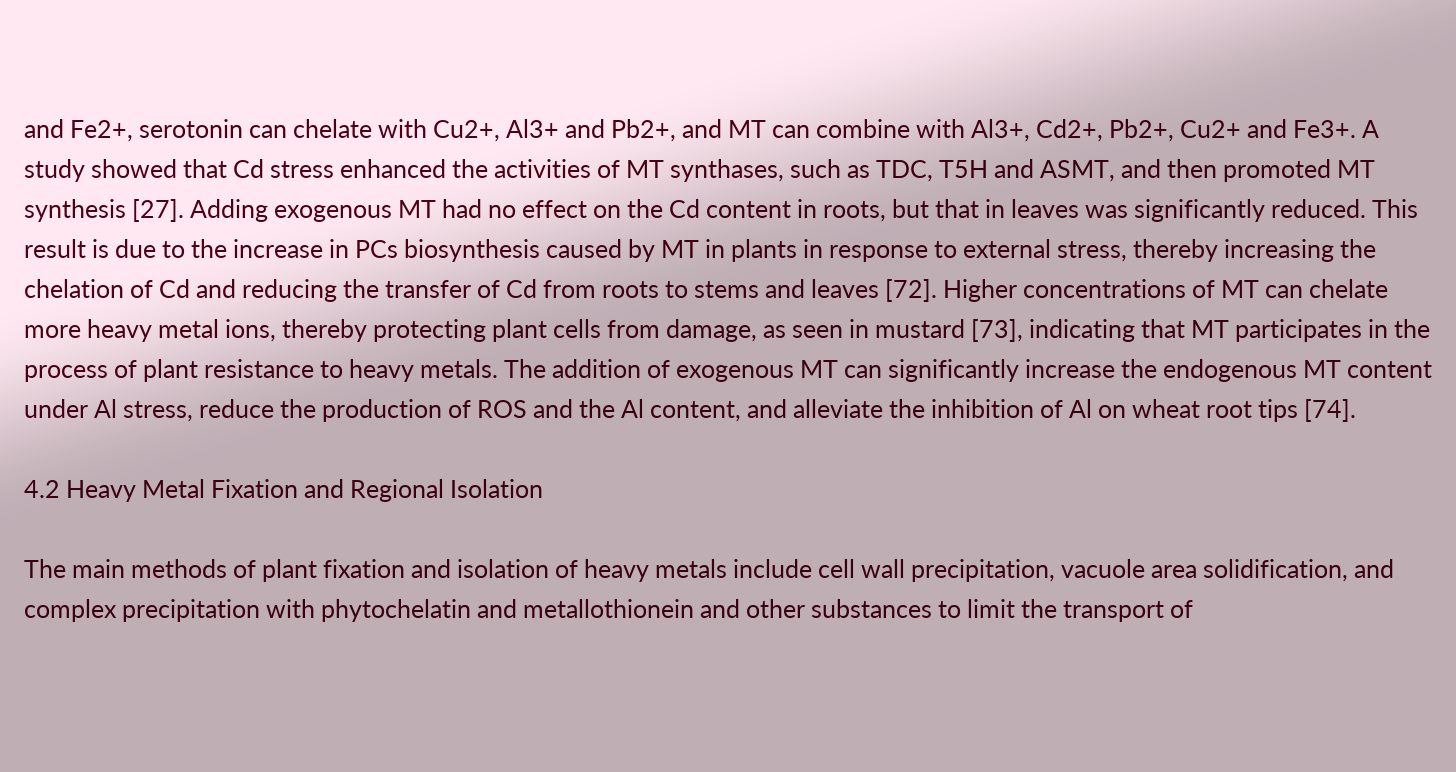and Fe2+, serotonin can chelate with Cu2+, Al3+ and Pb2+, and MT can combine with Al3+, Cd2+, Pb2+, Cu2+ and Fe3+. A study showed that Cd stress enhanced the activities of MT synthases, such as TDC, T5H and ASMT, and then promoted MT synthesis [27]. Adding exogenous MT had no effect on the Cd content in roots, but that in leaves was significantly reduced. This result is due to the increase in PCs biosynthesis caused by MT in plants in response to external stress, thereby increasing the chelation of Cd and reducing the transfer of Cd from roots to stems and leaves [72]. Higher concentrations of MT can chelate more heavy metal ions, thereby protecting plant cells from damage, as seen in mustard [73], indicating that MT participates in the process of plant resistance to heavy metals. The addition of exogenous MT can significantly increase the endogenous MT content under Al stress, reduce the production of ROS and the Al content, and alleviate the inhibition of Al on wheat root tips [74].

4.2 Heavy Metal Fixation and Regional Isolation

The main methods of plant fixation and isolation of heavy metals include cell wall precipitation, vacuole area solidification, and complex precipitation with phytochelatin and metallothionein and other substances to limit the transport of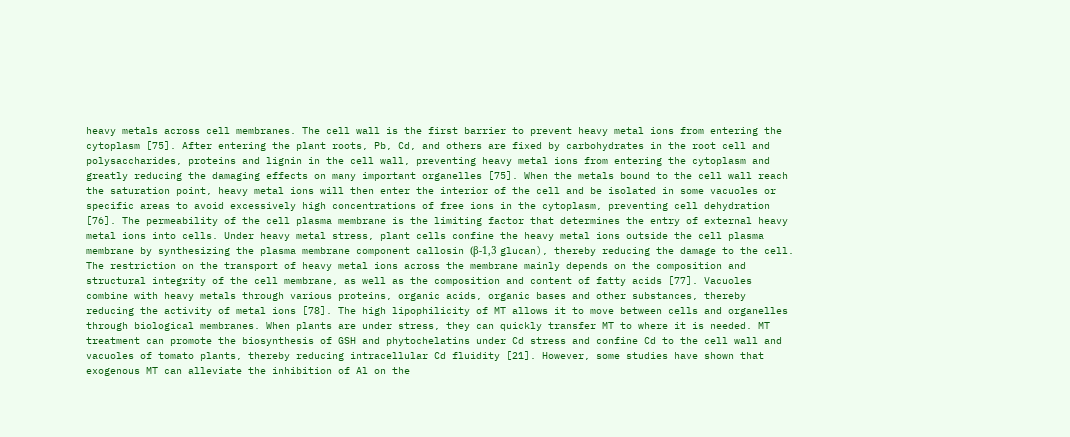heavy metals across cell membranes. The cell wall is the first barrier to prevent heavy metal ions from entering the cytoplasm [75]. After entering the plant roots, Pb, Cd, and others are fixed by carbohydrates in the root cell and polysaccharides, proteins and lignin in the cell wall, preventing heavy metal ions from entering the cytoplasm and greatly reducing the damaging effects on many important organelles [75]. When the metals bound to the cell wall reach the saturation point, heavy metal ions will then enter the interior of the cell and be isolated in some vacuoles or specific areas to avoid excessively high concentrations of free ions in the cytoplasm, preventing cell dehydration [76]. The permeability of the cell plasma membrane is the limiting factor that determines the entry of external heavy metal ions into cells. Under heavy metal stress, plant cells confine the heavy metal ions outside the cell plasma membrane by synthesizing the plasma membrane component callosin (β-1,3 glucan), thereby reducing the damage to the cell. The restriction on the transport of heavy metal ions across the membrane mainly depends on the composition and structural integrity of the cell membrane, as well as the composition and content of fatty acids [77]. Vacuoles combine with heavy metals through various proteins, organic acids, organic bases and other substances, thereby reducing the activity of metal ions [78]. The high lipophilicity of MT allows it to move between cells and organelles through biological membranes. When plants are under stress, they can quickly transfer MT to where it is needed. MT treatment can promote the biosynthesis of GSH and phytochelatins under Cd stress and confine Cd to the cell wall and vacuoles of tomato plants, thereby reducing intracellular Cd fluidity [21]. However, some studies have shown that exogenous MT can alleviate the inhibition of Al on the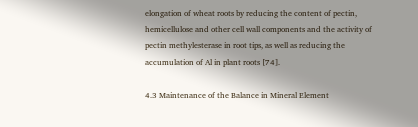elongation of wheat roots by reducing the content of pectin, hemicellulose and other cell wall components and the activity of pectin methylesterase in root tips, as well as reducing the accumulation of Al in plant roots [74].

4.3 Maintenance of the Balance in Mineral Element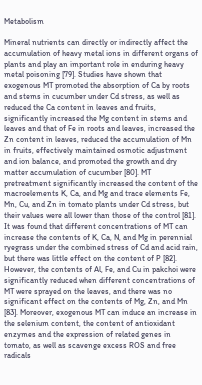Metabolism

Mineral nutrients can directly or indirectly affect the accumulation of heavy metal ions in different organs of plants and play an important role in enduring heavy metal poisoning [79]. Studies have shown that exogenous MT promoted the absorption of Ca by roots and stems in cucumber under Cd stress, as well as reduced the Ca content in leaves and fruits, significantly increased the Mg content in stems and leaves and that of Fe in roots and leaves, increased the Zn content in leaves, reduced the accumulation of Mn in fruits, effectively maintained osmotic adjustment and ion balance, and promoted the growth and dry matter accumulation of cucumber [80]. MT pretreatment significantly increased the content of the macroelements K, Ca, and Mg and trace elements Fe, Mn, Cu, and Zn in tomato plants under Cd stress, but their values were all lower than those of the control [81]. It was found that different concentrations of MT can increase the contents of K, Ca, N, and Mg in perennial ryegrass under the combined stress of Cd and acid rain, but there was little effect on the content of P [82]. However, the contents of Al, Fe, and Cu in pakchoi were significantly reduced when different concentrations of MT were sprayed on the leaves, and there was no significant effect on the contents of Mg, Zn, and Mn [83]. Moreover, exogenous MT can induce an increase in the selenium content, the content of antioxidant enzymes and the expression of related genes in tomato, as well as scavenge excess ROS and free radicals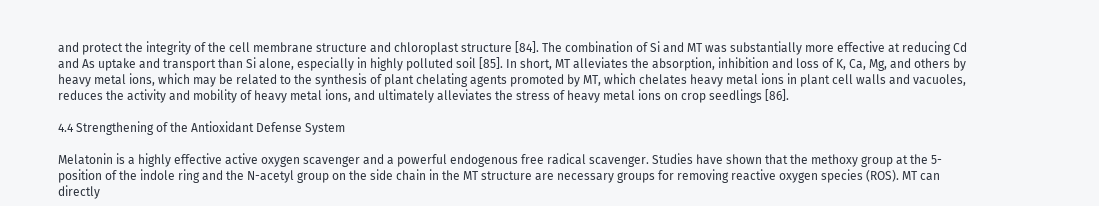and protect the integrity of the cell membrane structure and chloroplast structure [84]. The combination of Si and MT was substantially more effective at reducing Cd and As uptake and transport than Si alone, especially in highly polluted soil [85]. In short, MT alleviates the absorption, inhibition and loss of K, Ca, Mg, and others by heavy metal ions, which may be related to the synthesis of plant chelating agents promoted by MT, which chelates heavy metal ions in plant cell walls and vacuoles, reduces the activity and mobility of heavy metal ions, and ultimately alleviates the stress of heavy metal ions on crop seedlings [86].

4.4 Strengthening of the Antioxidant Defense System

Melatonin is a highly effective active oxygen scavenger and a powerful endogenous free radical scavenger. Studies have shown that the methoxy group at the 5-position of the indole ring and the N-acetyl group on the side chain in the MT structure are necessary groups for removing reactive oxygen species (ROS). MT can directly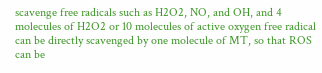scavenge free radicals such as H2O2, NO, and OH, and 4 molecules of H2O2 or 10 molecules of active oxygen free radical can be directly scavenged by one molecule of MT, so that ROS can be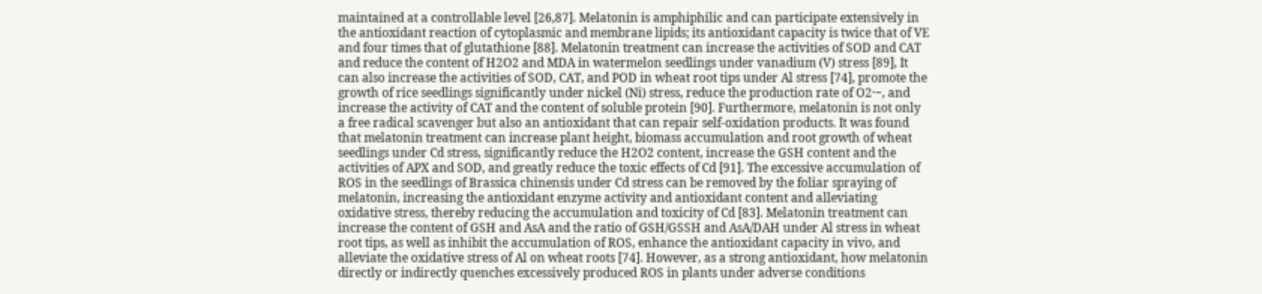maintained at a controllable level [26,87]. Melatonin is amphiphilic and can participate extensively in the antioxidant reaction of cytoplasmic and membrane lipids; its antioxidant capacity is twice that of VE and four times that of glutathione [88]. Melatonin treatment can increase the activities of SOD and CAT and reduce the content of H2O2 and MDA in watermelon seedlings under vanadium (V) stress [89], It can also increase the activities of SOD, CAT, and POD in wheat root tips under Al stress [74], promote the growth of rice seedlings significantly under nickel (Ni) stress, reduce the production rate of O2·−, and increase the activity of CAT and the content of soluble protein [90]. Furthermore, melatonin is not only a free radical scavenger but also an antioxidant that can repair self-oxidation products. It was found that melatonin treatment can increase plant height, biomass accumulation and root growth of wheat seedlings under Cd stress, significantly reduce the H2O2 content, increase the GSH content and the activities of APX and SOD, and greatly reduce the toxic effects of Cd [91]. The excessive accumulation of ROS in the seedlings of Brassica chinensis under Cd stress can be removed by the foliar spraying of melatonin, increasing the antioxidant enzyme activity and antioxidant content and alleviating oxidative stress, thereby reducing the accumulation and toxicity of Cd [83]. Melatonin treatment can increase the content of GSH and AsA and the ratio of GSH/GSSH and AsA/DAH under Al stress in wheat root tips, as well as inhibit the accumulation of ROS, enhance the antioxidant capacity in vivo, and alleviate the oxidative stress of Al on wheat roots [74]. However, as a strong antioxidant, how melatonin directly or indirectly quenches excessively produced ROS in plants under adverse conditions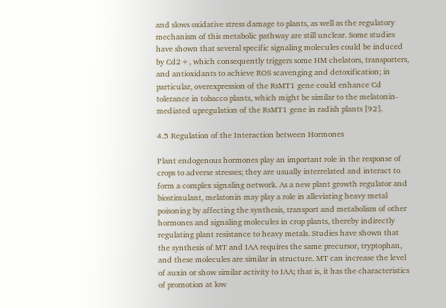and slows oxidative stress damage to plants, as well as the regulatory mechanism of this metabolic pathway are still unclear. Some studies have shown that several specific signaling molecules could be induced by Cd2+, which consequently triggers some HM chelators, transporters, and antioxidants to achieve ROS scavenging and detoxification; in particular, overexpression of the RsMT1 gene could enhance Cd tolerance in tobacco plants, which might be similar to the melatonin-mediated upregulation of the RsMT1 gene in radish plants [92].

4.5 Regulation of the Interaction between Hormones

Plant endogenous hormones play an important role in the response of crops to adverse stresses; they are usually interrelated and interact to form a complex signaling network. As a new plant growth regulator and biostimulant, melatonin may play a role in alleviating heavy metal poisoning by affecting the synthesis, transport and metabolism of other hormones and signaling molecules in crop plants, thereby indirectly regulating plant resistance to heavy metals. Studies have shown that the synthesis of MT and IAA requires the same precursor, tryptophan, and these molecules are similar in structure. MT can increase the level of auxin or show similar activity to IAA; that is, it has the characteristics of promotion at low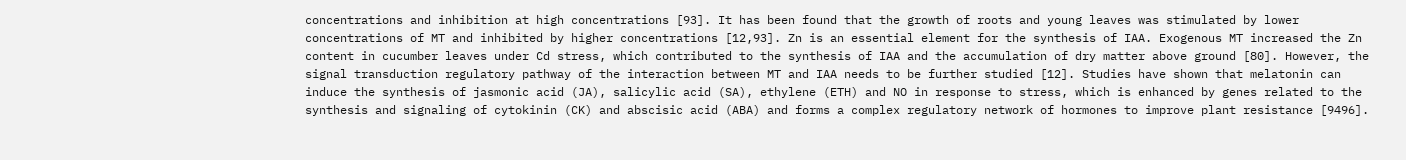concentrations and inhibition at high concentrations [93]. It has been found that the growth of roots and young leaves was stimulated by lower concentrations of MT and inhibited by higher concentrations [12,93]. Zn is an essential element for the synthesis of IAA. Exogenous MT increased the Zn content in cucumber leaves under Cd stress, which contributed to the synthesis of IAA and the accumulation of dry matter above ground [80]. However, the signal transduction regulatory pathway of the interaction between MT and IAA needs to be further studied [12]. Studies have shown that melatonin can induce the synthesis of jasmonic acid (JA), salicylic acid (SA), ethylene (ETH) and NO in response to stress, which is enhanced by genes related to the synthesis and signaling of cytokinin (CK) and abscisic acid (ABA) and forms a complex regulatory network of hormones to improve plant resistance [9496].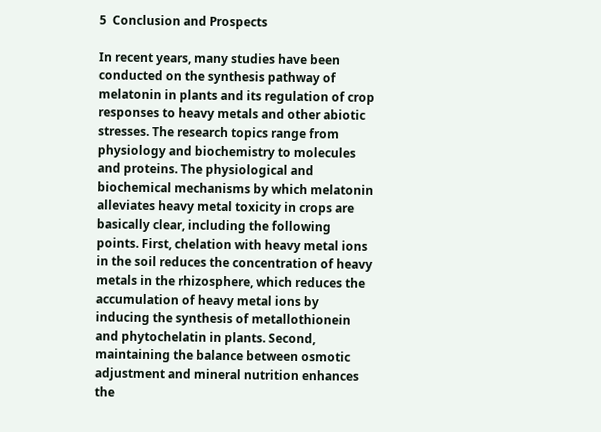5  Conclusion and Prospects

In recent years, many studies have been conducted on the synthesis pathway of melatonin in plants and its regulation of crop responses to heavy metals and other abiotic stresses. The research topics range from physiology and biochemistry to molecules and proteins. The physiological and biochemical mechanisms by which melatonin alleviates heavy metal toxicity in crops are basically clear, including the following points. First, chelation with heavy metal ions in the soil reduces the concentration of heavy metals in the rhizosphere, which reduces the accumulation of heavy metal ions by inducing the synthesis of metallothionein and phytochelatin in plants. Second, maintaining the balance between osmotic adjustment and mineral nutrition enhances the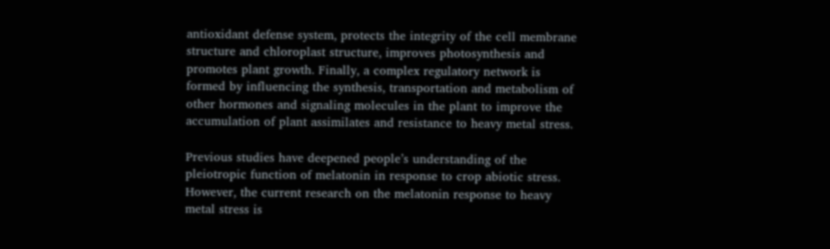antioxidant defense system, protects the integrity of the cell membrane structure and chloroplast structure, improves photosynthesis and promotes plant growth. Finally, a complex regulatory network is formed by influencing the synthesis, transportation and metabolism of other hormones and signaling molecules in the plant to improve the accumulation of plant assimilates and resistance to heavy metal stress.

Previous studies have deepened people’s understanding of the pleiotropic function of melatonin in response to crop abiotic stress. However, the current research on the melatonin response to heavy metal stress is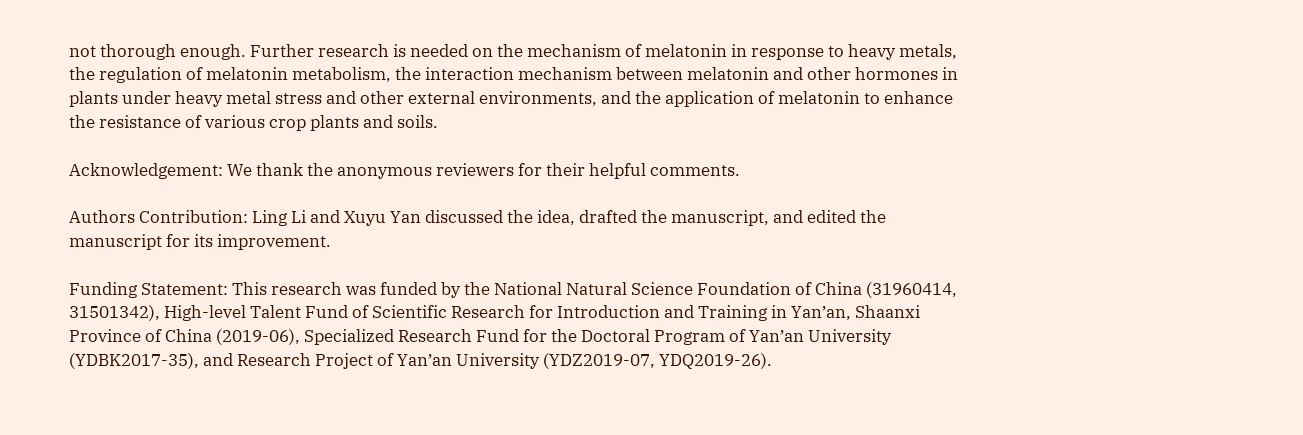not thorough enough. Further research is needed on the mechanism of melatonin in response to heavy metals, the regulation of melatonin metabolism, the interaction mechanism between melatonin and other hormones in plants under heavy metal stress and other external environments, and the application of melatonin to enhance the resistance of various crop plants and soils.

Acknowledgement: We thank the anonymous reviewers for their helpful comments.

Authors Contribution: Ling Li and Xuyu Yan discussed the idea, drafted the manuscript, and edited the manuscript for its improvement.

Funding Statement: This research was funded by the National Natural Science Foundation of China (31960414, 31501342), High-level Talent Fund of Scientific Research for Introduction and Training in Yan’an, Shaanxi Province of China (2019-06), Specialized Research Fund for the Doctoral Program of Yan’an University (YDBK2017-35), and Research Project of Yan’an University (YDZ2019-07, YDQ2019-26).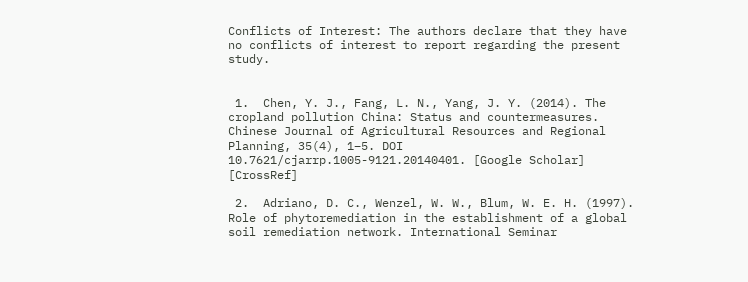Conflicts of Interest: The authors declare that they have no conflicts of interest to report regarding the present study.


 1.  Chen, Y. J., Fang, L. N., Yang, J. Y. (2014). The cropland pollution China: Status and countermeasures. Chinese Journal of Agricultural Resources and Regional Planning, 35(4), 1–5. DOI 10.7621/cjarrp.1005-9121.20140401. [Google Scholar] [CrossRef]

 2.  Adriano, D. C., Wenzel, W. W., Blum, W. E. H. (1997). Role of phytoremediation in the establishment of a global soil remediation network. International Seminar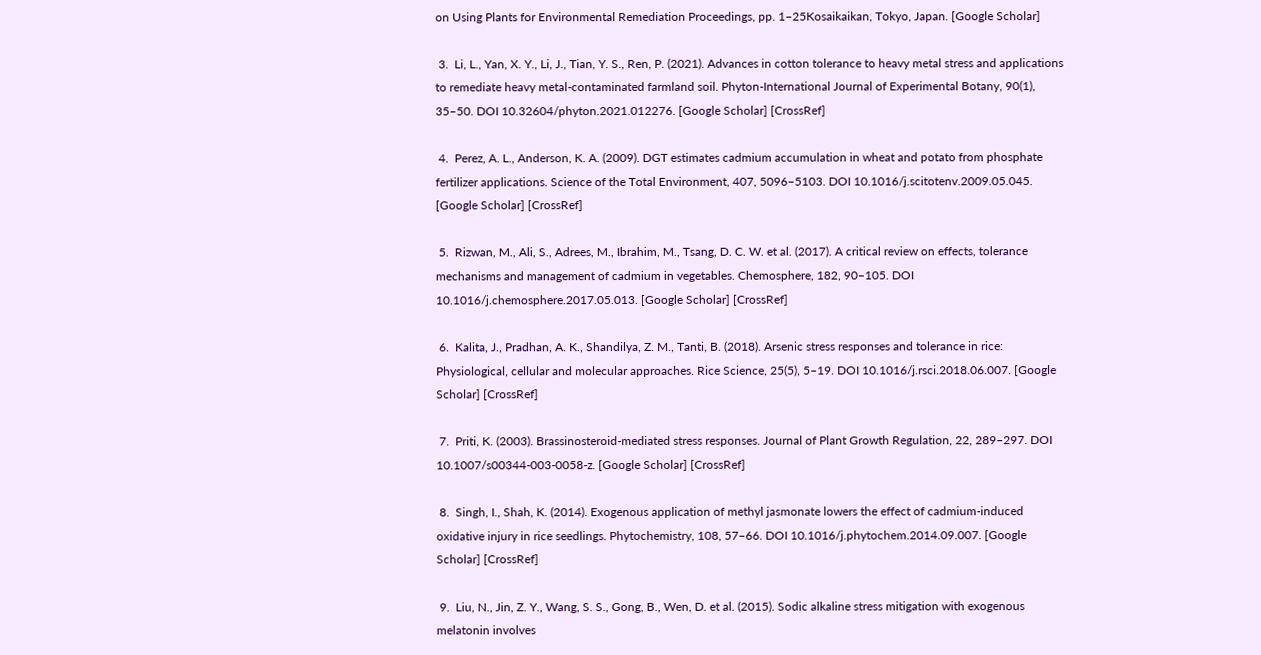on Using Plants for Environmental Remediation Proceedings, pp. 1–25Kosaikaikan, Tokyo, Japan. [Google Scholar]

 3.  Li, L., Yan, X. Y., Li, J., Tian, Y. S., Ren, P. (2021). Advances in cotton tolerance to heavy metal stress and applications to remediate heavy metal-contaminated farmland soil. Phyton-International Journal of Experimental Botany, 90(1), 35–50. DOI 10.32604/phyton.2021.012276. [Google Scholar] [CrossRef]

 4.  Perez, A. L., Anderson, K. A. (2009). DGT estimates cadmium accumulation in wheat and potato from phosphate fertilizer applications. Science of the Total Environment, 407, 5096–5103. DOI 10.1016/j.scitotenv.2009.05.045. [Google Scholar] [CrossRef]

 5.  Rizwan, M., Ali, S., Adrees, M., Ibrahim, M., Tsang, D. C. W. et al. (2017). A critical review on effects, tolerance mechanisms and management of cadmium in vegetables. Chemosphere, 182, 90–105. DOI 10.1016/j.chemosphere.2017.05.013. [Google Scholar] [CrossRef]

 6.  Kalita, J., Pradhan, A. K., Shandilya, Z. M., Tanti, B. (2018). Arsenic stress responses and tolerance in rice: Physiological, cellular and molecular approaches. Rice Science, 25(5), 5–19. DOI 10.1016/j.rsci.2018.06.007. [Google Scholar] [CrossRef]

 7.  Priti, K. (2003). Brassinosteroid-mediated stress responses. Journal of Plant Growth Regulation, 22, 289–297. DOI 10.1007/s00344-003-0058-z. [Google Scholar] [CrossRef]

 8.  Singh, I., Shah, K. (2014). Exogenous application of methyl jasmonate lowers the effect of cadmium-induced oxidative injury in rice seedlings. Phytochemistry, 108, 57–66. DOI 10.1016/j.phytochem.2014.09.007. [Google Scholar] [CrossRef]

 9.  Liu, N., Jin, Z. Y., Wang, S. S., Gong, B., Wen, D. et al. (2015). Sodic alkaline stress mitigation with exogenous melatonin involves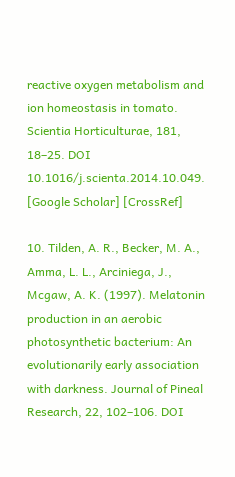reactive oxygen metabolism and ion homeostasis in tomato. Scientia Horticulturae, 181, 18–25. DOI 10.1016/j.scienta.2014.10.049. [Google Scholar] [CrossRef]

10. Tilden, A. R., Becker, M. A., Amma, L. L., Arciniega, J., Mcgaw, A. K. (1997). Melatonin production in an aerobic photosynthetic bacterium: An evolutionarily early association with darkness. Journal of Pineal Research, 22, 102–106. DOI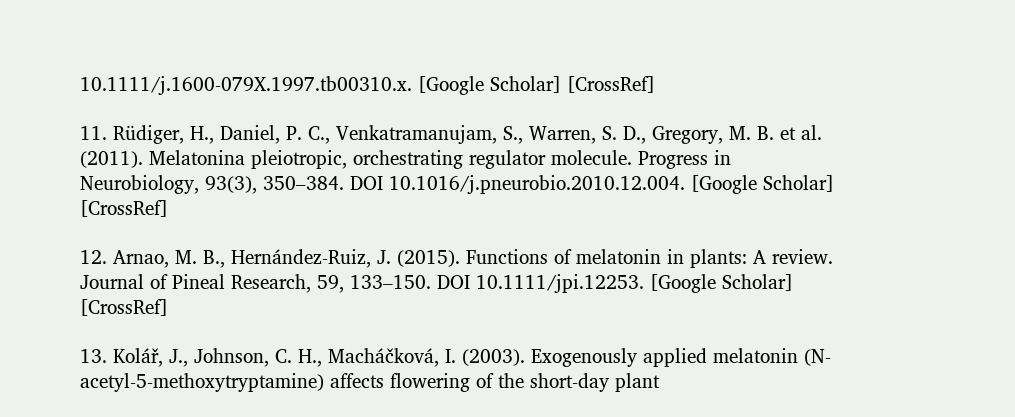10.1111/j.1600-079X.1997.tb00310.x. [Google Scholar] [CrossRef]

11. Rüdiger, H., Daniel, P. C., Venkatramanujam, S., Warren, S. D., Gregory, M. B. et al. (2011). Melatonina pleiotropic, orchestrating regulator molecule. Progress in Neurobiology, 93(3), 350–384. DOI 10.1016/j.pneurobio.2010.12.004. [Google Scholar] [CrossRef]

12. Arnao, M. B., Hernández-Ruiz, J. (2015). Functions of melatonin in plants: A review. Journal of Pineal Research, 59, 133–150. DOI 10.1111/jpi.12253. [Google Scholar] [CrossRef]

13. Kolář, J., Johnson, C. H., Macháčková, I. (2003). Exogenously applied melatonin (N-acetyl-5-methoxytryptamine) affects flowering of the short-day plant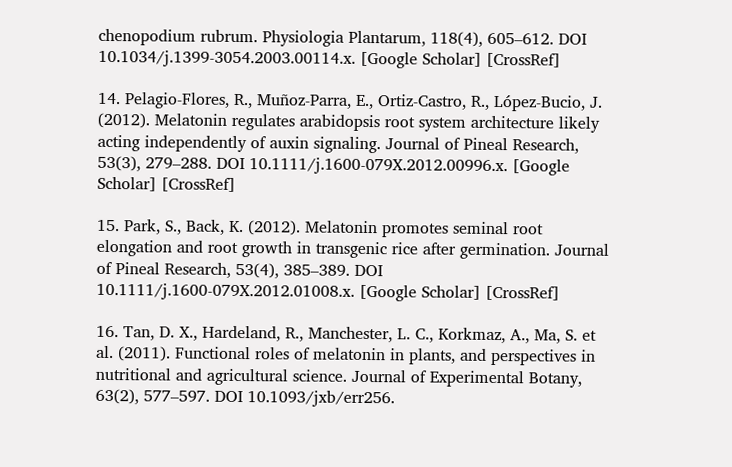chenopodium rubrum. Physiologia Plantarum, 118(4), 605–612. DOI 10.1034/j.1399-3054.2003.00114.x. [Google Scholar] [CrossRef]

14. Pelagio-Flores, R., Muñoz-Parra, E., Ortiz-Castro, R., López-Bucio, J. (2012). Melatonin regulates arabidopsis root system architecture likely acting independently of auxin signaling. Journal of Pineal Research, 53(3), 279–288. DOI 10.1111/j.1600-079X.2012.00996.x. [Google Scholar] [CrossRef]

15. Park, S., Back, K. (2012). Melatonin promotes seminal root elongation and root growth in transgenic rice after germination. Journal of Pineal Research, 53(4), 385–389. DOI 10.1111/j.1600-079X.2012.01008.x. [Google Scholar] [CrossRef]

16. Tan, D. X., Hardeland, R., Manchester, L. C., Korkmaz, A., Ma, S. et al. (2011). Functional roles of melatonin in plants, and perspectives in nutritional and agricultural science. Journal of Experimental Botany, 63(2), 577–597. DOI 10.1093/jxb/err256.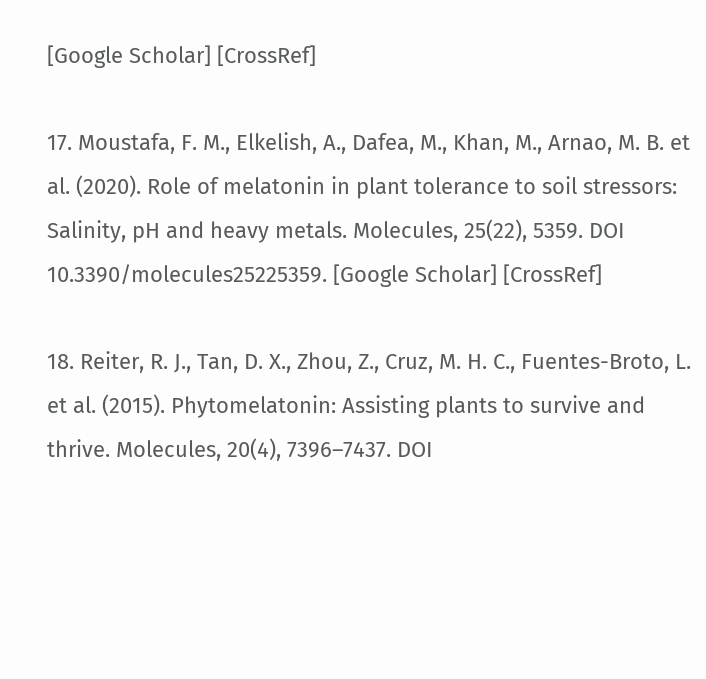[Google Scholar] [CrossRef]

17. Moustafa, F. M., Elkelish, A., Dafea, M., Khan, M., Arnao, M. B. et al. (2020). Role of melatonin in plant tolerance to soil stressors: Salinity, pH and heavy metals. Molecules, 25(22), 5359. DOI 10.3390/molecules25225359. [Google Scholar] [CrossRef]

18. Reiter, R. J., Tan, D. X., Zhou, Z., Cruz, M. H. C., Fuentes-Broto, L. et al. (2015). Phytomelatonin: Assisting plants to survive and thrive. Molecules, 20(4), 7396–7437. DOI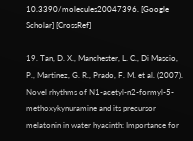10.3390/molecules20047396. [Google Scholar] [CrossRef]

19. Tan, D. X., Manchester, L. C., Di Mascio, P., Martinez, G. R., Prado, F. M. et al. (2007). Novel rhythms of N1-acetyl-n2-formyl-5-methoxykynuramine and its precursor melatonin in water hyacinth: Importance for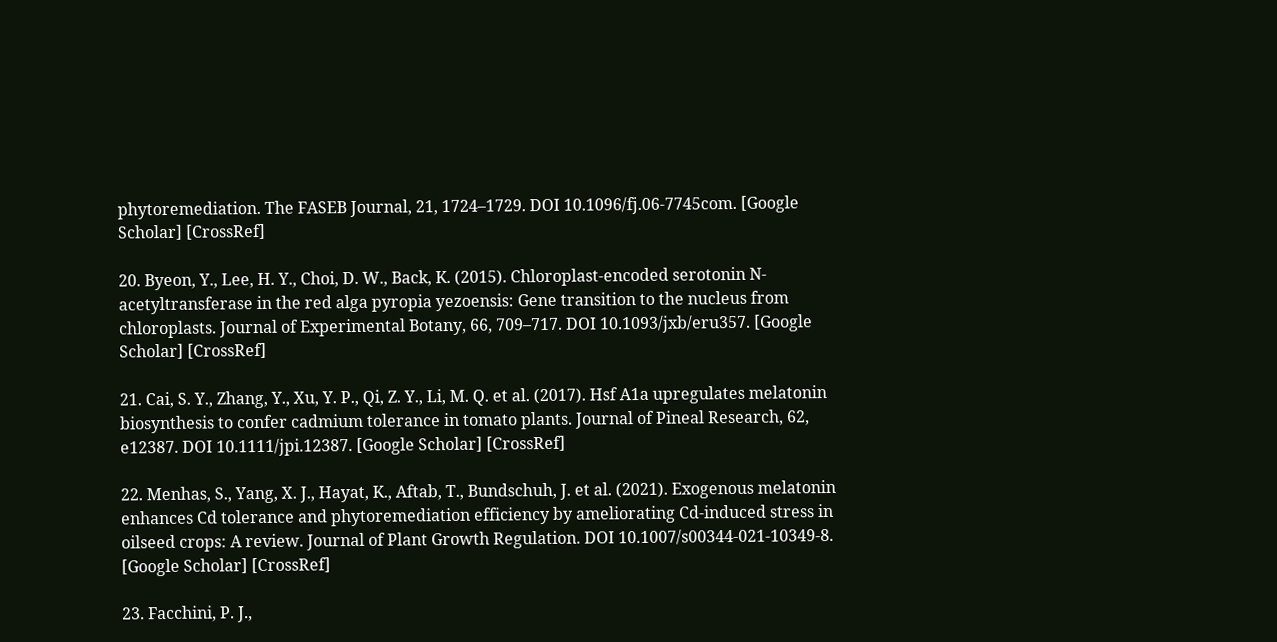phytoremediation. The FASEB Journal, 21, 1724–1729. DOI 10.1096/fj.06-7745com. [Google Scholar] [CrossRef]

20. Byeon, Y., Lee, H. Y., Choi, D. W., Back, K. (2015). Chloroplast-encoded serotonin N-acetyltransferase in the red alga pyropia yezoensis: Gene transition to the nucleus from chloroplasts. Journal of Experimental Botany, 66, 709–717. DOI 10.1093/jxb/eru357. [Google Scholar] [CrossRef]

21. Cai, S. Y., Zhang, Y., Xu, Y. P., Qi, Z. Y., Li, M. Q. et al. (2017). Hsf A1a upregulates melatonin biosynthesis to confer cadmium tolerance in tomato plants. Journal of Pineal Research, 62, e12387. DOI 10.1111/jpi.12387. [Google Scholar] [CrossRef]

22. Menhas, S., Yang, X. J., Hayat, K., Aftab, T., Bundschuh, J. et al. (2021). Exogenous melatonin enhances Cd tolerance and phytoremediation efficiency by ameliorating Cd-induced stress in oilseed crops: A review. Journal of Plant Growth Regulation. DOI 10.1007/s00344-021-10349-8. [Google Scholar] [CrossRef]

23. Facchini, P. J.,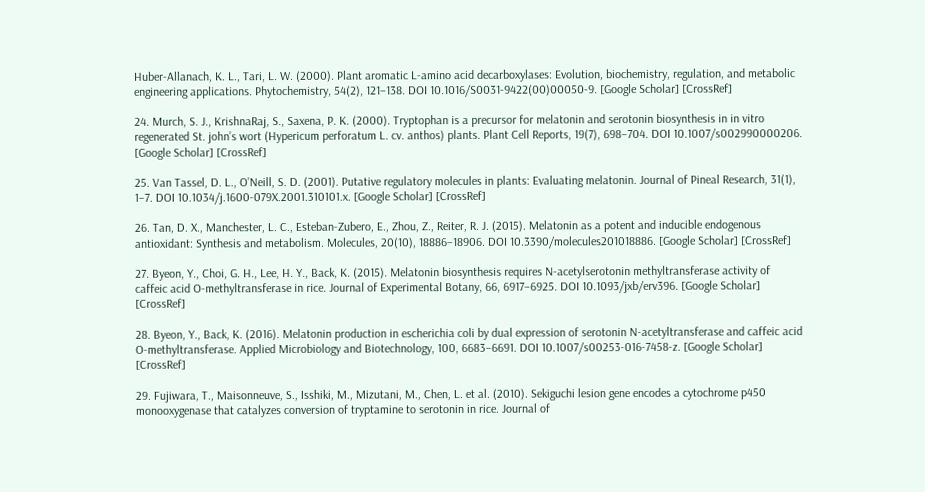Huber-Allanach, K. L., Tari, L. W. (2000). Plant aromatic L-amino acid decarboxylases: Evolution, biochemistry, regulation, and metabolic engineering applications. Phytochemistry, 54(2), 121–138. DOI 10.1016/S0031-9422(00)00050-9. [Google Scholar] [CrossRef]

24. Murch, S. J., KrishnaRaj, S., Saxena, P. K. (2000). Tryptophan is a precursor for melatonin and serotonin biosynthesis in in vitro regenerated St. john’s wort (Hypericum perforatum L. cv. anthos) plants. Plant Cell Reports, 19(7), 698–704. DOI 10.1007/s002990000206. [Google Scholar] [CrossRef]

25. Van Tassel, D. L., O’Neill, S. D. (2001). Putative regulatory molecules in plants: Evaluating melatonin. Journal of Pineal Research, 31(1), 1–7. DOI 10.1034/j.1600-079X.2001.310101.x. [Google Scholar] [CrossRef]

26. Tan, D. X., Manchester, L. C., Esteban-Zubero, E., Zhou, Z., Reiter, R. J. (2015). Melatonin as a potent and inducible endogenous antioxidant: Synthesis and metabolism. Molecules, 20(10), 18886–18906. DOI 10.3390/molecules201018886. [Google Scholar] [CrossRef]

27. Byeon, Y., Choi, G. H., Lee, H. Y., Back, K. (2015). Melatonin biosynthesis requires N-acetylserotonin methyltransferase activity of caffeic acid O-methyltransferase in rice. Journal of Experimental Botany, 66, 6917–6925. DOI 10.1093/jxb/erv396. [Google Scholar] [CrossRef]

28. Byeon, Y., Back, K. (2016). Melatonin production in escherichia coli by dual expression of serotonin N-acetyltransferase and caffeic acid O-methyltransferase. Applied Microbiology and Biotechnology, 100, 6683–6691. DOI 10.1007/s00253-016-7458-z. [Google Scholar] [CrossRef]

29. Fujiwara, T., Maisonneuve, S., Isshiki, M., Mizutani, M., Chen, L. et al. (2010). Sekiguchi lesion gene encodes a cytochrome p450 monooxygenase that catalyzes conversion of tryptamine to serotonin in rice. Journal of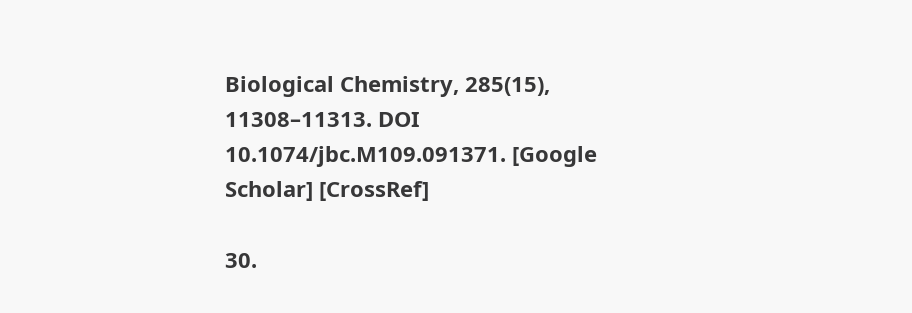Biological Chemistry, 285(15), 11308–11313. DOI 10.1074/jbc.M109.091371. [Google Scholar] [CrossRef]

30.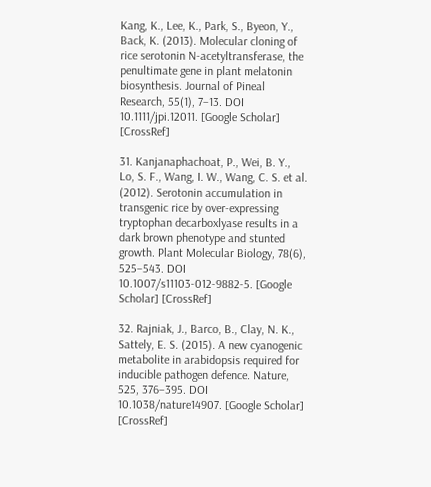Kang, K., Lee, K., Park, S., Byeon, Y., Back, K. (2013). Molecular cloning of rice serotonin N-acetyltransferase, the penultimate gene in plant melatonin biosynthesis. Journal of Pineal Research, 55(1), 7–13. DOI 10.1111/jpi.12011. [Google Scholar] [CrossRef]

31. Kanjanaphachoat, P., Wei, B. Y., Lo, S. F., Wang, I. W., Wang, C. S. et al. (2012). Serotonin accumulation in transgenic rice by over-expressing tryptophan decarboxlyase results in a dark brown phenotype and stunted growth. Plant Molecular Biology, 78(6), 525–543. DOI 10.1007/s11103-012-9882-5. [Google Scholar] [CrossRef]

32. Rajniak, J., Barco, B., Clay, N. K., Sattely, E. S. (2015). A new cyanogenic metabolite in arabidopsis required for inducible pathogen defence. Nature, 525, 376–395. DOI 10.1038/nature14907. [Google Scholar] [CrossRef]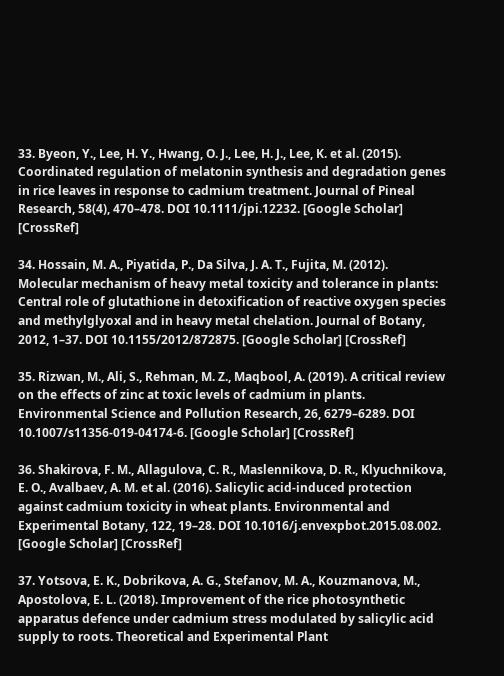33. Byeon, Y., Lee, H. Y., Hwang, O. J., Lee, H. J., Lee, K. et al. (2015). Coordinated regulation of melatonin synthesis and degradation genes in rice leaves in response to cadmium treatment. Journal of Pineal Research, 58(4), 470–478. DOI 10.1111/jpi.12232. [Google Scholar] [CrossRef]

34. Hossain, M. A., Piyatida, P., Da Silva, J. A. T., Fujita, M. (2012). Molecular mechanism of heavy metal toxicity and tolerance in plants: Central role of glutathione in detoxification of reactive oxygen species and methylglyoxal and in heavy metal chelation. Journal of Botany, 2012, 1–37. DOI 10.1155/2012/872875. [Google Scholar] [CrossRef]

35. Rizwan, M., Ali, S., Rehman, M. Z., Maqbool, A. (2019). A critical review on the effects of zinc at toxic levels of cadmium in plants. Environmental Science and Pollution Research, 26, 6279–6289. DOI 10.1007/s11356-019-04174-6. [Google Scholar] [CrossRef]

36. Shakirova, F. M., Allagulova, C. R., Maslennikova, D. R., Klyuchnikova, E. O., Avalbaev, A. M. et al. (2016). Salicylic acid-induced protection against cadmium toxicity in wheat plants. Environmental and Experimental Botany, 122, 19–28. DOI 10.1016/j.envexpbot.2015.08.002. [Google Scholar] [CrossRef]

37. Yotsova, E. K., Dobrikova, A. G., Stefanov, M. A., Kouzmanova, M., Apostolova, E. L. (2018). Improvement of the rice photosynthetic apparatus defence under cadmium stress modulated by salicylic acid supply to roots. Theoretical and Experimental Plant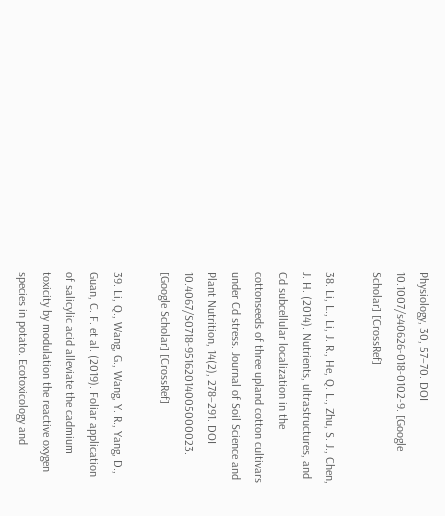Physiology, 30, 57–70. DOI 10.1007/s40626-018-0102-9. [Google Scholar] [CrossRef]

38. Li, L., Li, J. R., He, Q. L., Zhu, S. J., Chen, J. H. (2014). Nutrients, ultrastructures, and Cd subcellular localization in the cottonseeds of three upland cotton cultivars under Cd stress. Journal of Soil Science and Plant Nutrition, 14(2), 278–291. DOI 10.4067/S0718-95162014005000023. [Google Scholar] [CrossRef]

39. Li, Q., Wang, G., Wang, Y. R., Yang, D., Guan, C. F. et al. (2019). Foliar application of salicylic acid alleviate the cadmium toxicity by modulation the reactive oxygen species in potato. Ecotoxicology and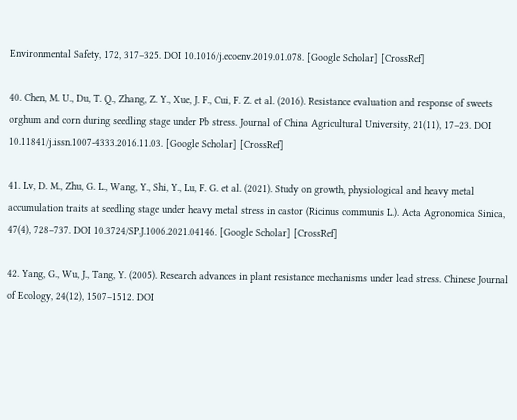Environmental Safety, 172, 317–325. DOI 10.1016/j.ecoenv.2019.01.078. [Google Scholar] [CrossRef]

40. Chen, M. U., Du, T. Q., Zhang, Z. Y., Xue, J. F., Cui, F. Z. et al. (2016). Resistance evaluation and response of sweets orghum and corn during seedling stage under Pb stress. Journal of China Agricultural University, 21(11), 17–23. DOI 10.11841/j.issn.1007-4333.2016.11.03. [Google Scholar] [CrossRef]

41. Lv, D. M., Zhu, G. L., Wang, Y., Shi, Y., Lu, F. G. et al. (2021). Study on growth, physiological and heavy metal accumulation traits at seedling stage under heavy metal stress in castor (Ricinus communis L.). Acta Agronomica Sinica, 47(4), 728–737. DOI 10.3724/SP.J.1006.2021.04146. [Google Scholar] [CrossRef]

42. Yang, G., Wu, J., Tang, Y. (2005). Research advances in plant resistance mechanisms under lead stress. Chinese Journal of Ecology, 24(12), 1507–1512. DOI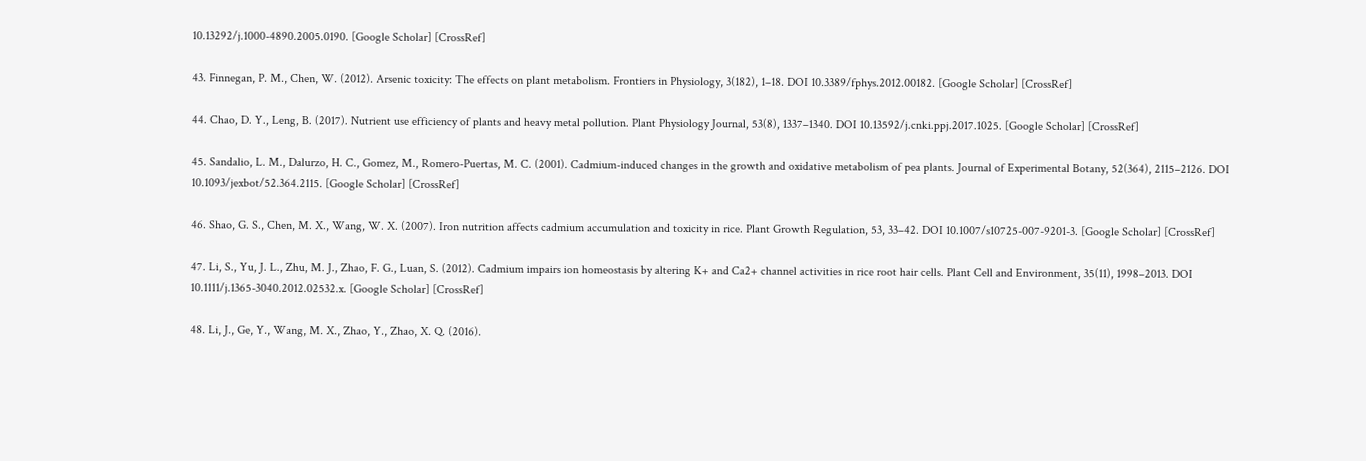10.13292/j.1000-4890.2005.0190. [Google Scholar] [CrossRef]

43. Finnegan, P. M., Chen, W. (2012). Arsenic toxicity: The effects on plant metabolism. Frontiers in Physiology, 3(182), 1–18. DOI 10.3389/fphys.2012.00182. [Google Scholar] [CrossRef]

44. Chao, D. Y., Leng, B. (2017). Nutrient use efficiency of plants and heavy metal pollution. Plant Physiology Journal, 53(8), 1337–1340. DOI 10.13592/j.cnki.ppj.2017.1025. [Google Scholar] [CrossRef]

45. Sandalio, L. M., Dalurzo, H. C., Gomez, M., Romero-Puertas, M. C. (2001). Cadmium-induced changes in the growth and oxidative metabolism of pea plants. Journal of Experimental Botany, 52(364), 2115–2126. DOI 10.1093/jexbot/52.364.2115. [Google Scholar] [CrossRef]

46. Shao, G. S., Chen, M. X., Wang, W. X. (2007). Iron nutrition affects cadmium accumulation and toxicity in rice. Plant Growth Regulation, 53, 33–42. DOI 10.1007/s10725-007-9201-3. [Google Scholar] [CrossRef]

47. Li, S., Yu, J. L., Zhu, M. J., Zhao, F. G., Luan, S. (2012). Cadmium impairs ion homeostasis by altering K+ and Ca2+ channel activities in rice root hair cells. Plant Cell and Environment, 35(11), 1998–2013. DOI 10.1111/j.1365-3040.2012.02532.x. [Google Scholar] [CrossRef]

48. Li, J., Ge, Y., Wang, M. X., Zhao, Y., Zhao, X. Q. (2016).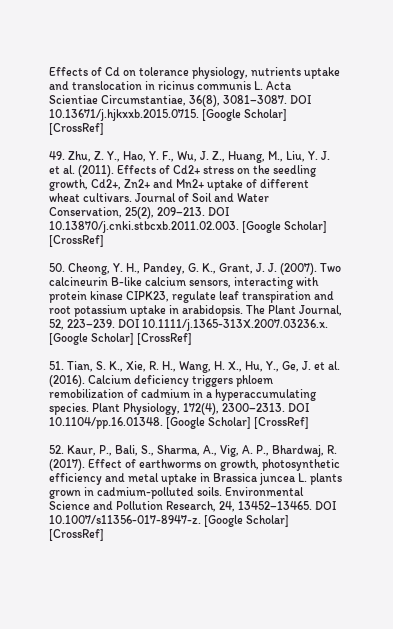Effects of Cd on tolerance physiology, nutrients uptake and translocation in ricinus communis L. Acta Scientiae Circumstantiae, 36(8), 3081–3087. DOI 10.13671/j.hjkxxb.2015.0715. [Google Scholar] [CrossRef]

49. Zhu, Z. Y., Hao, Y. F., Wu, J. Z., Huang, M., Liu, Y. J. et al. (2011). Effects of Cd2+ stress on the seedling growth, Cd2+, Zn2+ and Mn2+ uptake of different wheat cultivars. Journal of Soil and Water Conservation, 25(2), 209–213. DOI 10.13870/j.cnki.stbcxb.2011.02.003. [Google Scholar] [CrossRef]

50. Cheong, Y. H., Pandey, G. K., Grant, J. J. (2007). Two calcineurin B-like calcium sensors, interacting with protein kinase CIPK23, regulate leaf transpiration and root potassium uptake in arabidopsis. The Plant Journal, 52, 223–239. DOI 10.1111/j.1365-313X.2007.03236.x. [Google Scholar] [CrossRef]

51. Tian, S. K., Xie, R. H., Wang, H. X., Hu, Y., Ge, J. et al. (2016). Calcium deficiency triggers phloem remobilization of cadmium in a hyperaccumulating species. Plant Physiology, 172(4), 2300–2313. DOI 10.1104/pp.16.01348. [Google Scholar] [CrossRef]

52. Kaur, P., Bali, S., Sharma, A., Vig, A. P., Bhardwaj, R. (2017). Effect of earthworms on growth, photosynthetic efficiency and metal uptake in Brassica juncea L. plants grown in cadmium-polluted soils. Environmental Science and Pollution Research, 24, 13452–13465. DOI 10.1007/s11356-017-8947-z. [Google Scholar] [CrossRef]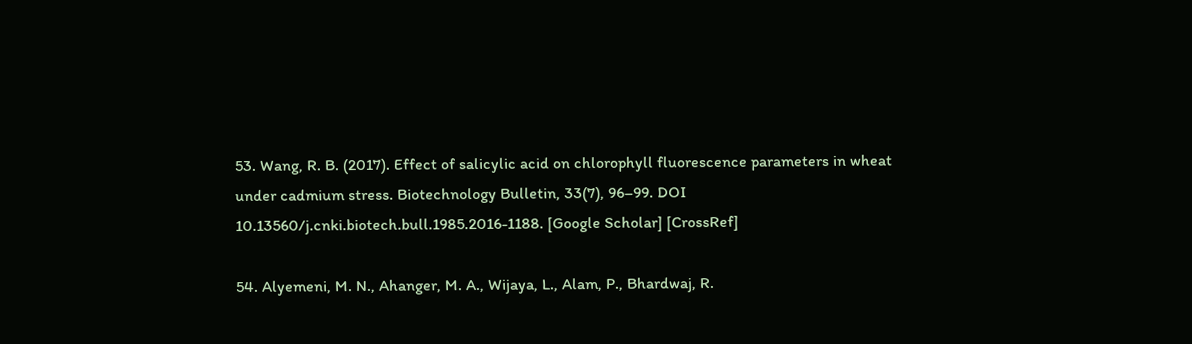53. Wang, R. B. (2017). Effect of salicylic acid on chlorophyll fluorescence parameters in wheat under cadmium stress. Biotechnology Bulletin, 33(7), 96–99. DOI 10.13560/j.cnki.biotech.bull.1985.2016-1188. [Google Scholar] [CrossRef]

54. Alyemeni, M. N., Ahanger, M. A., Wijaya, L., Alam, P., Bhardwaj, R.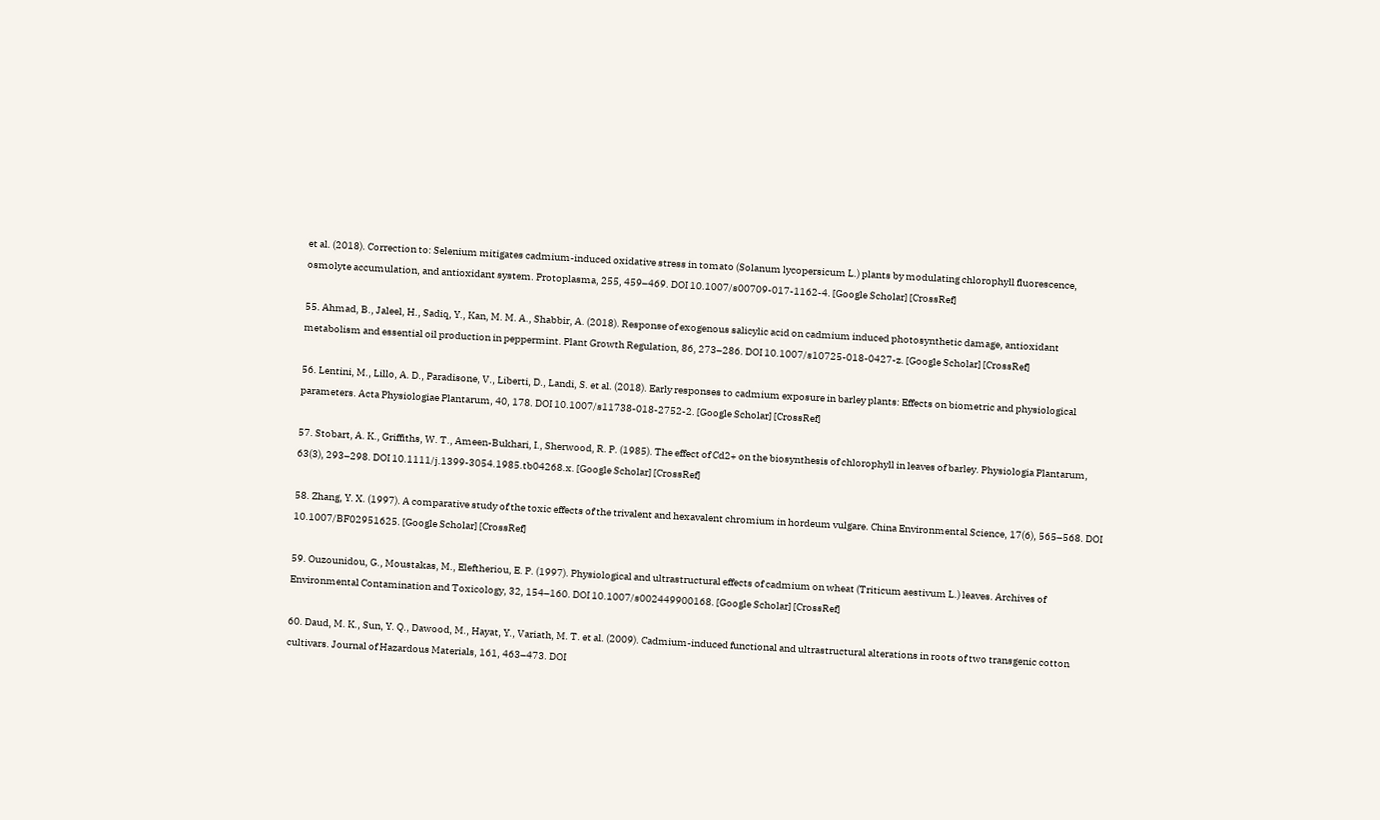et al. (2018). Correction to: Selenium mitigates cadmium-induced oxidative stress in tomato (Solanum lycopersicum L.) plants by modulating chlorophyll fluorescence, osmolyte accumulation, and antioxidant system. Protoplasma, 255, 459–469. DOI 10.1007/s00709-017-1162-4. [Google Scholar] [CrossRef]

55. Ahmad, B., Jaleel, H., Sadiq, Y., Kan, M. M. A., Shabbir, A. (2018). Response of exogenous salicylic acid on cadmium induced photosynthetic damage, antioxidant metabolism and essential oil production in peppermint. Plant Growth Regulation, 86, 273–286. DOI 10.1007/s10725-018-0427-z. [Google Scholar] [CrossRef]

56. Lentini, M., Lillo, A. D., Paradisone, V., Liberti, D., Landi, S. et al. (2018). Early responses to cadmium exposure in barley plants: Effects on biometric and physiological parameters. Acta Physiologiae Plantarum, 40, 178. DOI 10.1007/s11738-018-2752-2. [Google Scholar] [CrossRef]

57. Stobart, A. K., Griffiths, W. T., Ameen-Bukhari, I., Sherwood, R. P. (1985). The effect of Cd2+ on the biosynthesis of chlorophyll in leaves of barley. Physiologia Plantarum, 63(3), 293–298. DOI 10.1111/j.1399-3054.1985.tb04268.x. [Google Scholar] [CrossRef]

58. Zhang, Y. X. (1997). A comparative study of the toxic effects of the trivalent and hexavalent chromium in hordeum vulgare. China Environmental Science, 17(6), 565–568. DOI 10.1007/BF02951625. [Google Scholar] [CrossRef]

59. Ouzounidou, G., Moustakas, M., Eleftheriou, E. P. (1997). Physiological and ultrastructural effects of cadmium on wheat (Triticum aestivum L.) leaves. Archives of Environmental Contamination and Toxicology, 32, 154–160. DOI 10.1007/s002449900168. [Google Scholar] [CrossRef]

60. Daud, M. K., Sun, Y. Q., Dawood, M., Hayat, Y., Variath, M. T. et al. (2009). Cadmium-induced functional and ultrastructural alterations in roots of two transgenic cotton cultivars. Journal of Hazardous Materials, 161, 463–473. DOI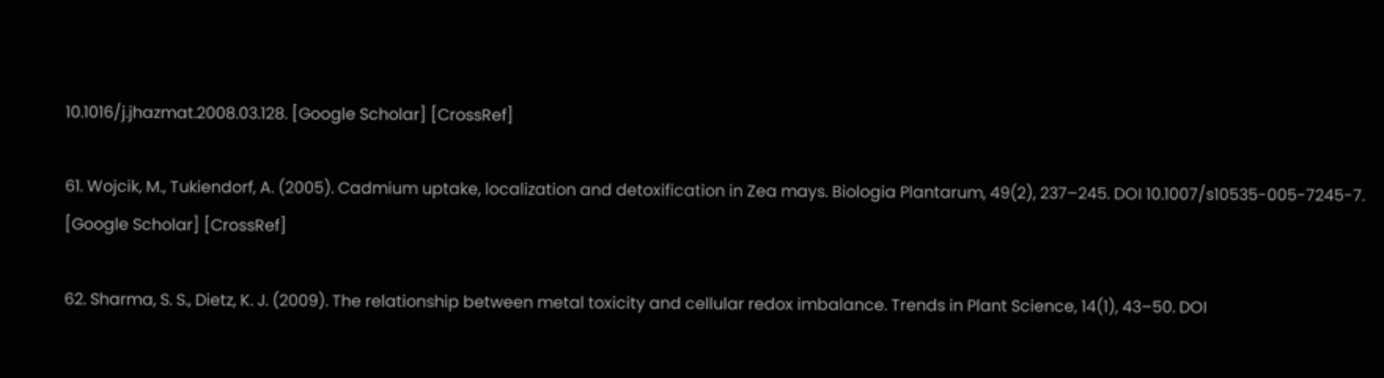10.1016/j.jhazmat.2008.03.128. [Google Scholar] [CrossRef]

61. Wojcik, M., Tukiendorf, A. (2005). Cadmium uptake, localization and detoxification in Zea mays. Biologia Plantarum, 49(2), 237–245. DOI 10.1007/s10535-005-7245-7. [Google Scholar] [CrossRef]

62. Sharma, S. S., Dietz, K. J. (2009). The relationship between metal toxicity and cellular redox imbalance. Trends in Plant Science, 14(1), 43–50. DOI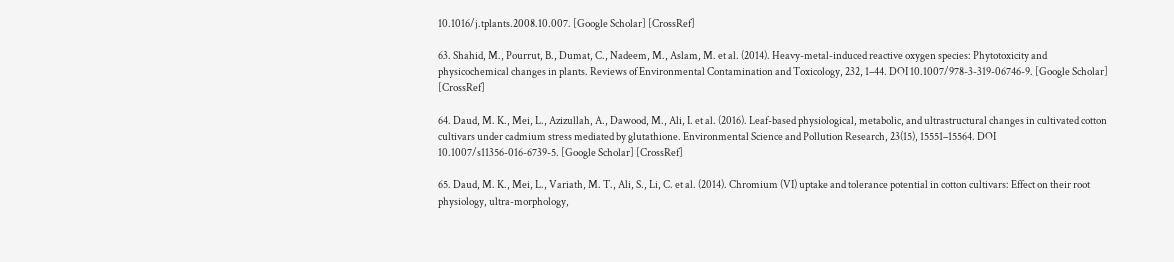10.1016/j.tplants.2008.10.007. [Google Scholar] [CrossRef]

63. Shahid, M., Pourrut, B., Dumat, C., Nadeem, M., Aslam, M. et al. (2014). Heavy-metal-induced reactive oxygen species: Phytotoxicity and physicochemical changes in plants. Reviews of Environmental Contamination and Toxicology, 232, 1–44. DOI 10.1007/978-3-319-06746-9. [Google Scholar] [CrossRef]

64. Daud, M. K., Mei, L., Azizullah, A., Dawood, M., Ali, I. et al. (2016). Leaf-based physiological, metabolic, and ultrastructural changes in cultivated cotton cultivars under cadmium stress mediated by glutathione. Environmental Science and Pollution Research, 23(15), 15551–15564. DOI 10.1007/s11356-016-6739-5. [Google Scholar] [CrossRef]

65. Daud, M. K., Mei, L., Variath, M. T., Ali, S., Li, C. et al. (2014). Chromium (VI) uptake and tolerance potential in cotton cultivars: Effect on their root physiology, ultra-morphology,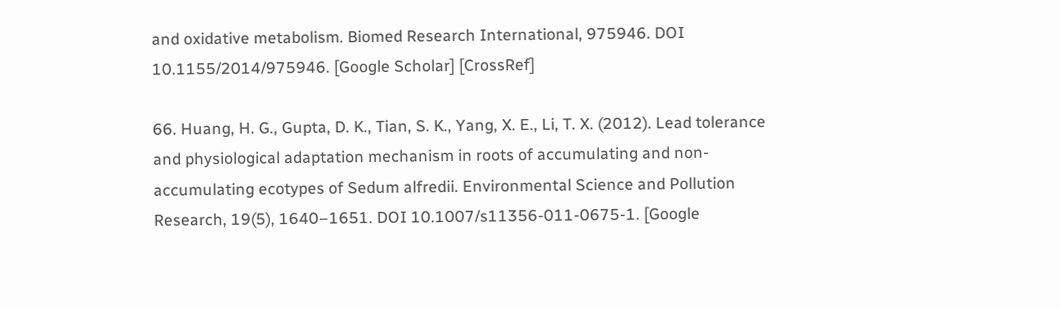and oxidative metabolism. Biomed Research International, 975946. DOI 10.1155/2014/975946. [Google Scholar] [CrossRef]

66. Huang, H. G., Gupta, D. K., Tian, S. K., Yang, X. E., Li, T. X. (2012). Lead tolerance and physiological adaptation mechanism in roots of accumulating and non-accumulating ecotypes of Sedum alfredii. Environmental Science and Pollution Research, 19(5), 1640–1651. DOI 10.1007/s11356-011-0675-1. [Google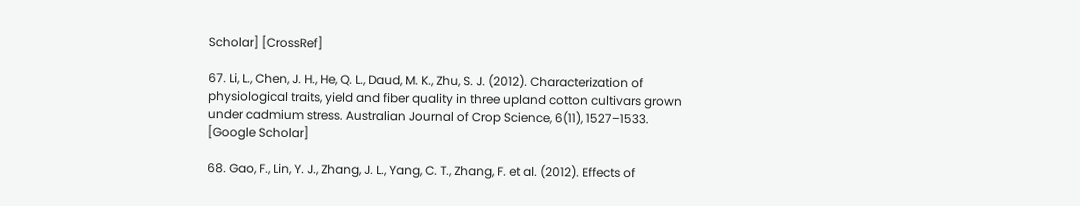Scholar] [CrossRef]

67. Li, L., Chen, J. H., He, Q. L., Daud, M. K., Zhu, S. J. (2012). Characterization of physiological traits, yield and fiber quality in three upland cotton cultivars grown under cadmium stress. Australian Journal of Crop Science, 6(11), 1527–1533. [Google Scholar]

68. Gao, F., Lin, Y. J., Zhang, J. L., Yang, C. T., Zhang, F. et al. (2012). Effects of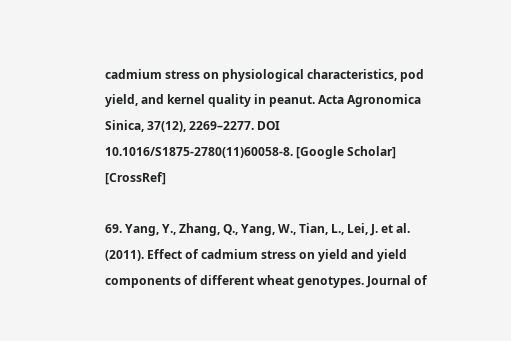cadmium stress on physiological characteristics, pod yield, and kernel quality in peanut. Acta Agronomica Sinica, 37(12), 2269–2277. DOI 10.1016/S1875-2780(11)60058-8. [Google Scholar] [CrossRef]

69. Yang, Y., Zhang, Q., Yang, W., Tian, L., Lei, J. et al. (2011). Effect of cadmium stress on yield and yield components of different wheat genotypes. Journal of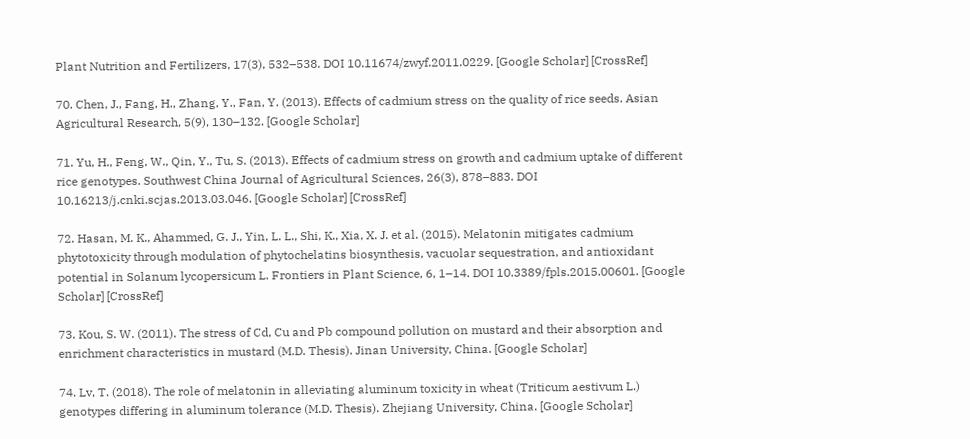Plant Nutrition and Fertilizers, 17(3), 532–538. DOI 10.11674/zwyf.2011.0229. [Google Scholar] [CrossRef]

70. Chen, J., Fang, H., Zhang, Y., Fan, Y. (2013). Effects of cadmium stress on the quality of rice seeds. Asian Agricultural Research, 5(9), 130–132. [Google Scholar]

71. Yu, H., Feng, W., Qin, Y., Tu, S. (2013). Effects of cadmium stress on growth and cadmium uptake of different rice genotypes. Southwest China Journal of Agricultural Sciences, 26(3), 878–883. DOI 10.16213/j.cnki.scjas.2013.03.046. [Google Scholar] [CrossRef]

72. Hasan, M. K., Ahammed, G. J., Yin, L. L., Shi, K., Xia, X. J. et al. (2015). Melatonin mitigates cadmium phytotoxicity through modulation of phytochelatins biosynthesis, vacuolar sequestration, and antioxidant potential in Solanum lycopersicum L. Frontiers in Plant Science, 6, 1–14. DOI 10.3389/fpls.2015.00601. [Google Scholar] [CrossRef]

73. Kou, S. W. (2011). The stress of Cd, Cu and Pb compound pollution on mustard and their absorption and enrichment characteristics in mustard (M.D. Thesis). Jinan University, China. [Google Scholar]

74. Lv, T. (2018). The role of melatonin in alleviating aluminum toxicity in wheat (Triticum aestivum L.) genotypes differing in aluminum tolerance (M.D. Thesis). Zhejiang University, China. [Google Scholar]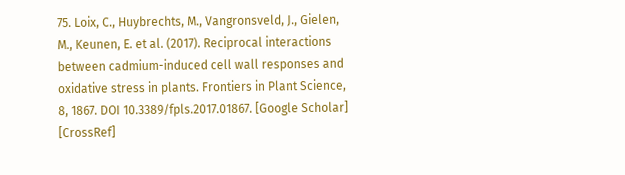75. Loix, C., Huybrechts, M., Vangronsveld, J., Gielen, M., Keunen, E. et al. (2017). Reciprocal interactions between cadmium-induced cell wall responses and oxidative stress in plants. Frontiers in Plant Science, 8, 1867. DOI 10.3389/fpls.2017.01867. [Google Scholar] [CrossRef]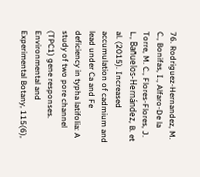76. Rodriguez-Hernandez, M. C., Bonifas, I., Alfaro-De la Torre, M. C., Flores-Flores, J. L., Bañuelos-Hernández, B. et al. (2015). Increased accumulation of cadmium and lead under Ca and Fe deficiency in typha latifolia: A study of two pore channel (TPC1) gene responses. Environmental and Experimental Botany, 115(6),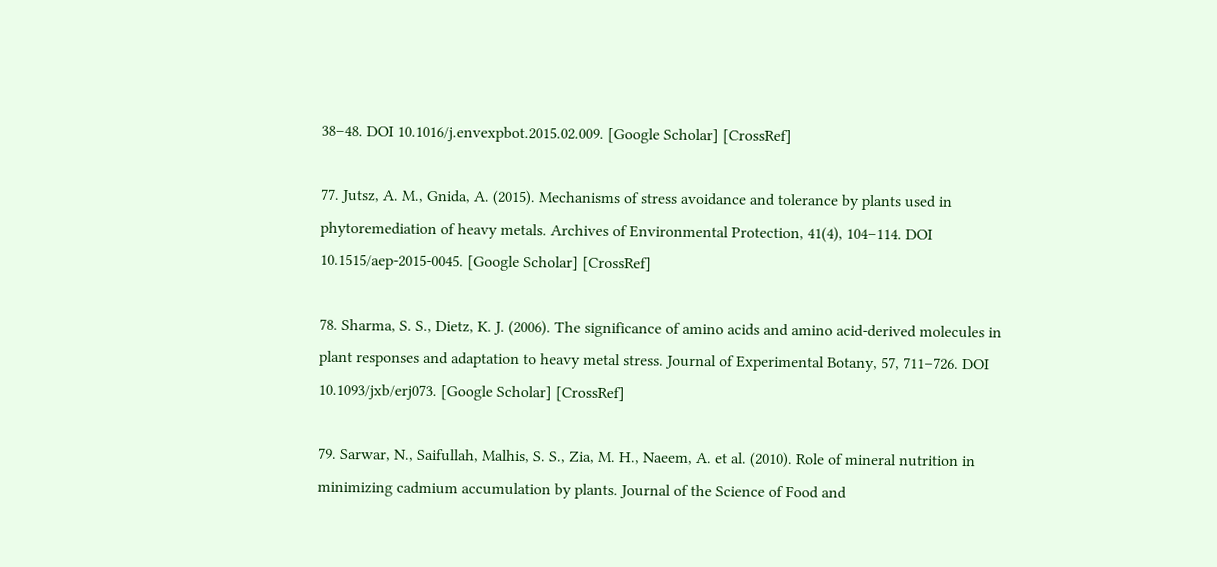38–48. DOI 10.1016/j.envexpbot.2015.02.009. [Google Scholar] [CrossRef]

77. Jutsz, A. M., Gnida, A. (2015). Mechanisms of stress avoidance and tolerance by plants used in phytoremediation of heavy metals. Archives of Environmental Protection, 41(4), 104–114. DOI 10.1515/aep-2015-0045. [Google Scholar] [CrossRef]

78. Sharma, S. S., Dietz, K. J. (2006). The significance of amino acids and amino acid-derived molecules in plant responses and adaptation to heavy metal stress. Journal of Experimental Botany, 57, 711–726. DOI 10.1093/jxb/erj073. [Google Scholar] [CrossRef]

79. Sarwar, N., Saifullah, Malhis, S. S., Zia, M. H., Naeem, A. et al. (2010). Role of mineral nutrition in minimizing cadmium accumulation by plants. Journal of the Science of Food and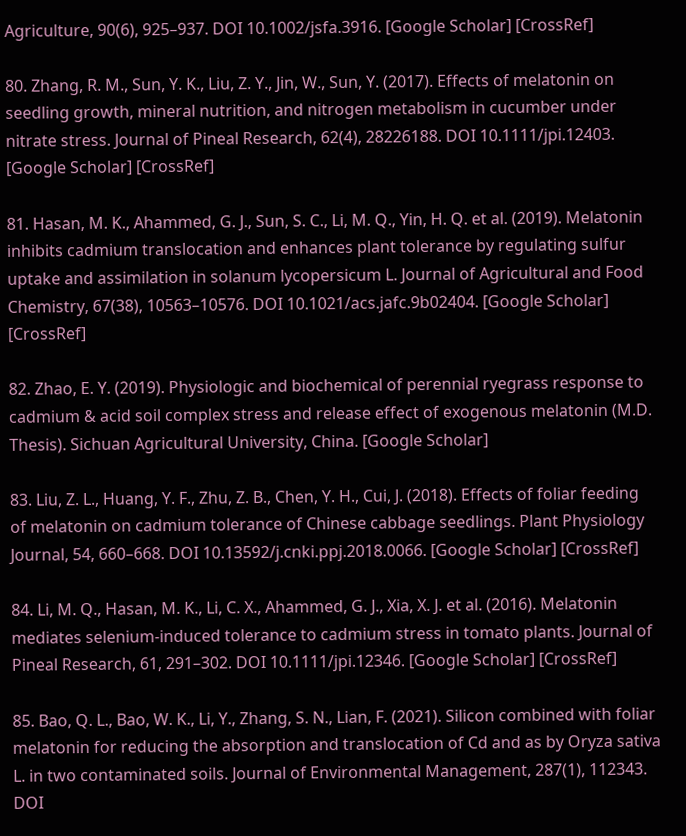Agriculture, 90(6), 925–937. DOI 10.1002/jsfa.3916. [Google Scholar] [CrossRef]

80. Zhang, R. M., Sun, Y. K., Liu, Z. Y., Jin, W., Sun, Y. (2017). Effects of melatonin on seedling growth, mineral nutrition, and nitrogen metabolism in cucumber under nitrate stress. Journal of Pineal Research, 62(4), 28226188. DOI 10.1111/jpi.12403. [Google Scholar] [CrossRef]

81. Hasan, M. K., Ahammed, G. J., Sun, S. C., Li, M. Q., Yin, H. Q. et al. (2019). Melatonin inhibits cadmium translocation and enhances plant tolerance by regulating sulfur uptake and assimilation in solanum lycopersicum L. Journal of Agricultural and Food Chemistry, 67(38), 10563–10576. DOI 10.1021/acs.jafc.9b02404. [Google Scholar] [CrossRef]

82. Zhao, E. Y. (2019). Physiologic and biochemical of perennial ryegrass response to cadmium & acid soil complex stress and release effect of exogenous melatonin (M.D. Thesis). Sichuan Agricultural University, China. [Google Scholar]

83. Liu, Z. L., Huang, Y. F., Zhu, Z. B., Chen, Y. H., Cui, J. (2018). Effects of foliar feeding of melatonin on cadmium tolerance of Chinese cabbage seedlings. Plant Physiology Journal, 54, 660–668. DOI 10.13592/j.cnki.ppj.2018.0066. [Google Scholar] [CrossRef]

84. Li, M. Q., Hasan, M. K., Li, C. X., Ahammed, G. J., Xia, X. J. et al. (2016). Melatonin mediates selenium-induced tolerance to cadmium stress in tomato plants. Journal of Pineal Research, 61, 291–302. DOI 10.1111/jpi.12346. [Google Scholar] [CrossRef]

85. Bao, Q. L., Bao, W. K., Li, Y., Zhang, S. N., Lian, F. (2021). Silicon combined with foliar melatonin for reducing the absorption and translocation of Cd and as by Oryza sativa L. in two contaminated soils. Journal of Environmental Management, 287(1), 112343. DOI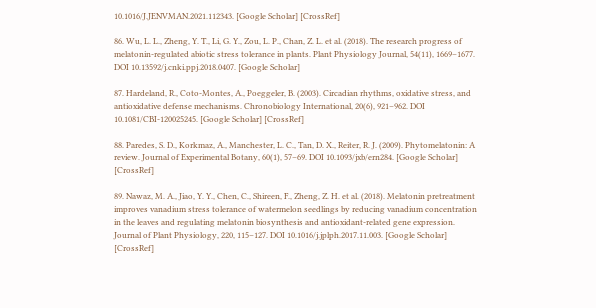10.1016/J.JENVMAN.2021.112343. [Google Scholar] [CrossRef]

86. Wu, L. L., Zheng, Y. T., Li, G. Y., Zou, L. P., Chan, Z. L. et al. (2018). The research progress of melatonin-regulated abiotic stress tolerance in plants. Plant Physiology Journal, 54(11), 1669–1677. DOI 10.13592/j.cnki.ppj.2018.0407. [Google Scholar]

87. Hardeland, R., Coto-Montes, A., Poeggeler, B. (2003). Circadian rhythms, oxidative stress, and antioxidative defense mechanisms. Chronobiology International, 20(6), 921–962. DOI 10.1081/CBI-120025245. [Google Scholar] [CrossRef]

88. Paredes, S. D., Korkmaz, A., Manchester, L. C., Tan, D. X., Reiter, R. J. (2009). Phytomelatonin: A review. Journal of Experimental Botany, 60(1), 57–69. DOI 10.1093/jxb/ern284. [Google Scholar] [CrossRef]

89. Nawaz, M. A., Jiao, Y. Y., Chen, C., Shireen, F., Zheng, Z. H. et al. (2018). Melatonin pretreatment improves vanadium stress tolerance of watermelon seedlings by reducing vanadium concentration in the leaves and regulating melatonin biosynthesis and antioxidant-related gene expression. Journal of Plant Physiology, 220, 115–127. DOI 10.1016/j.jplph.2017.11.003. [Google Scholar] [CrossRef]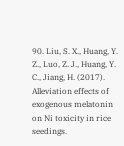90. Liu, S. X., Huang, Y. Z., Luo, Z. J., Huang, Y. C., Jiang, H. (2017). Alleviation effects of exogenous melatonin on Ni toxicity in rice seedings.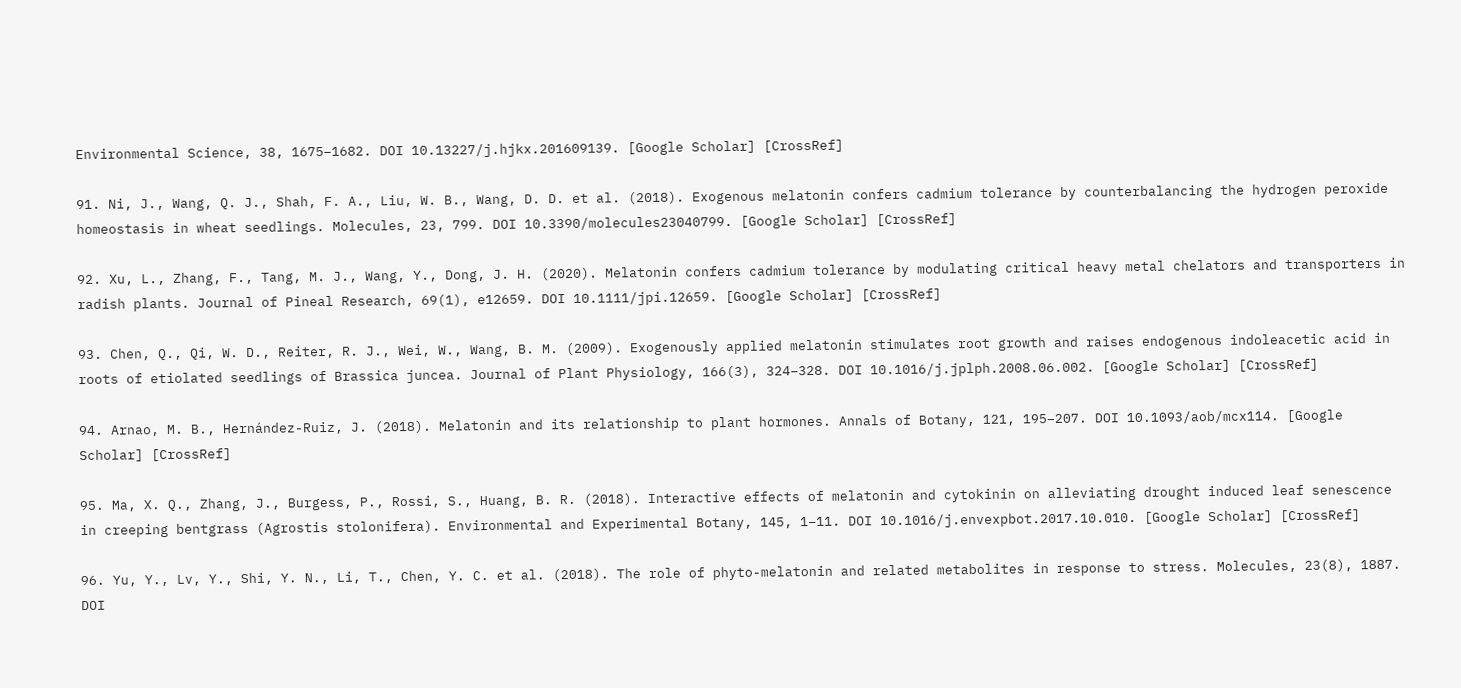Environmental Science, 38, 1675–1682. DOI 10.13227/j.hjkx.201609139. [Google Scholar] [CrossRef]

91. Ni, J., Wang, Q. J., Shah, F. A., Liu, W. B., Wang, D. D. et al. (2018). Exogenous melatonin confers cadmium tolerance by counterbalancing the hydrogen peroxide homeostasis in wheat seedlings. Molecules, 23, 799. DOI 10.3390/molecules23040799. [Google Scholar] [CrossRef]

92. Xu, L., Zhang, F., Tang, M. J., Wang, Y., Dong, J. H. (2020). Melatonin confers cadmium tolerance by modulating critical heavy metal chelators and transporters in radish plants. Journal of Pineal Research, 69(1), e12659. DOI 10.1111/jpi.12659. [Google Scholar] [CrossRef]

93. Chen, Q., Qi, W. D., Reiter, R. J., Wei, W., Wang, B. M. (2009). Exogenously applied melatonin stimulates root growth and raises endogenous indoleacetic acid in roots of etiolated seedlings of Brassica juncea. Journal of Plant Physiology, 166(3), 324–328. DOI 10.1016/j.jplph.2008.06.002. [Google Scholar] [CrossRef]

94. Arnao, M. B., Hernández-Ruiz, J. (2018). Melatonin and its relationship to plant hormones. Annals of Botany, 121, 195–207. DOI 10.1093/aob/mcx114. [Google Scholar] [CrossRef]

95. Ma, X. Q., Zhang, J., Burgess, P., Rossi, S., Huang, B. R. (2018). Interactive effects of melatonin and cytokinin on alleviating drought induced leaf senescence in creeping bentgrass (Agrostis stolonifera). Environmental and Experimental Botany, 145, 1–11. DOI 10.1016/j.envexpbot.2017.10.010. [Google Scholar] [CrossRef]

96. Yu, Y., Lv, Y., Shi, Y. N., Li, T., Chen, Y. C. et al. (2018). The role of phyto-melatonin and related metabolites in response to stress. Molecules, 23(8), 1887. DOI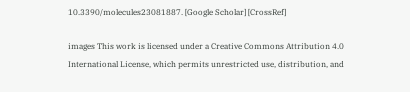10.3390/molecules23081887. [Google Scholar] [CrossRef]

images This work is licensed under a Creative Commons Attribution 4.0 International License, which permits unrestricted use, distribution, and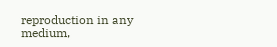reproduction in any medium,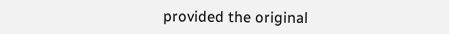provided the original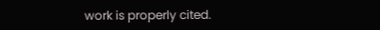work is properly cited.